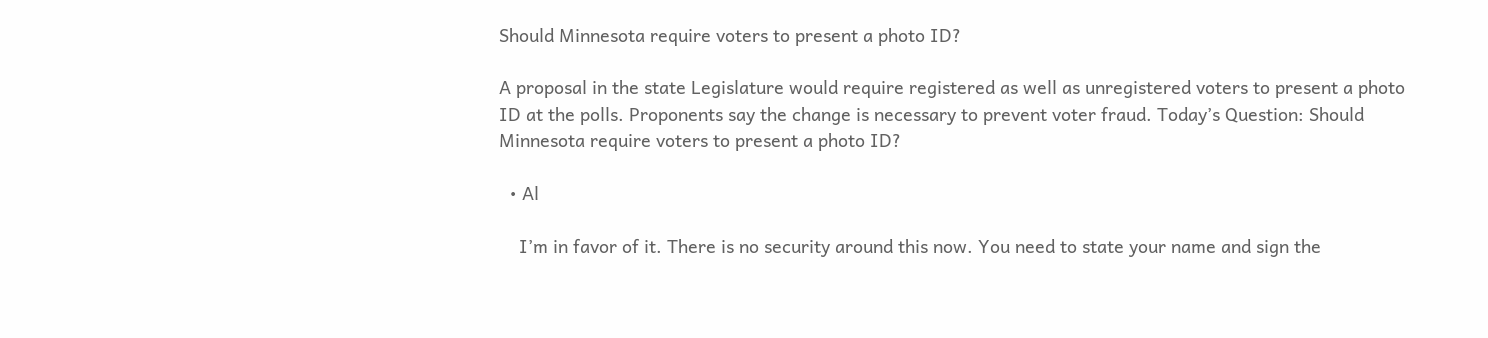Should Minnesota require voters to present a photo ID?

A proposal in the state Legislature would require registered as well as unregistered voters to present a photo ID at the polls. Proponents say the change is necessary to prevent voter fraud. Today’s Question: Should Minnesota require voters to present a photo ID?

  • Al

    I’m in favor of it. There is no security around this now. You need to state your name and sign the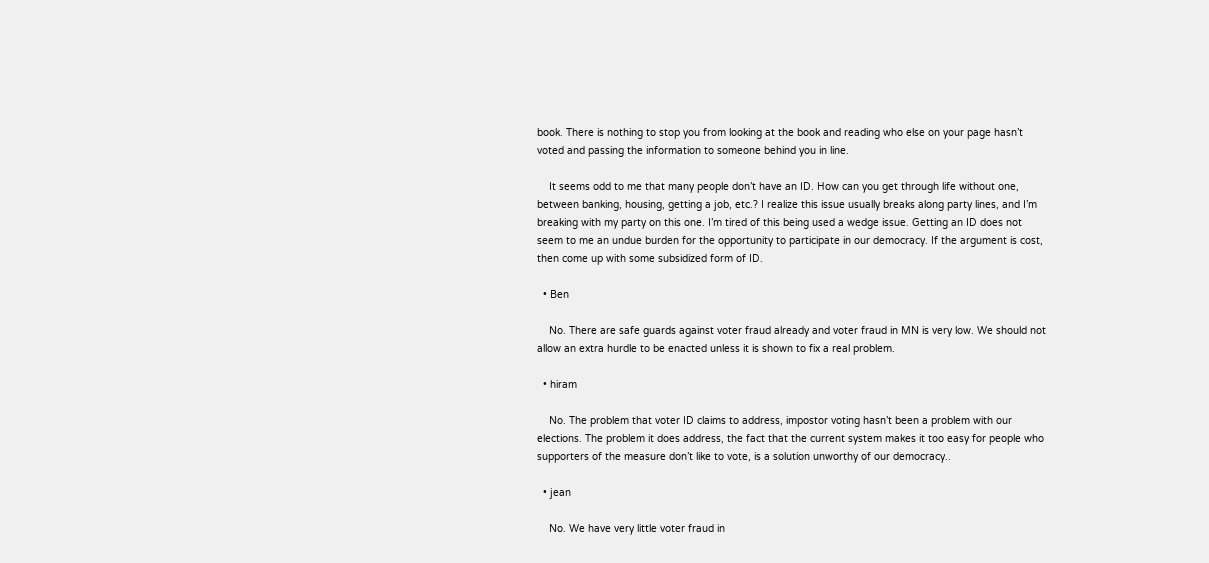book. There is nothing to stop you from looking at the book and reading who else on your page hasn’t voted and passing the information to someone behind you in line.

    It seems odd to me that many people don’t have an ID. How can you get through life without one, between banking, housing, getting a job, etc.? I realize this issue usually breaks along party lines, and I’m breaking with my party on this one. I’m tired of this being used a wedge issue. Getting an ID does not seem to me an undue burden for the opportunity to participate in our democracy. If the argument is cost, then come up with some subsidized form of ID.

  • Ben

    No. There are safe guards against voter fraud already and voter fraud in MN is very low. We should not allow an extra hurdle to be enacted unless it is shown to fix a real problem.

  • hiram

    No. The problem that voter ID claims to address, impostor voting hasn’t been a problem with our elections. The problem it does address, the fact that the current system makes it too easy for people who supporters of the measure don’t like to vote, is a solution unworthy of our democracy..

  • jean

    No. We have very little voter fraud in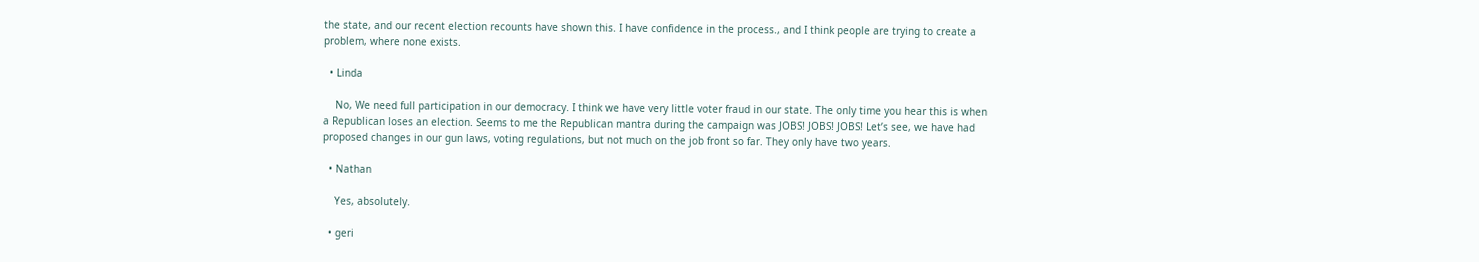the state, and our recent election recounts have shown this. I have confidence in the process., and I think people are trying to create a problem, where none exists.

  • Linda

    No, We need full participation in our democracy. I think we have very little voter fraud in our state. The only time you hear this is when a Republican loses an election. Seems to me the Republican mantra during the campaign was JOBS! JOBS! JOBS! Let’s see, we have had proposed changes in our gun laws, voting regulations, but not much on the job front so far. They only have two years.

  • Nathan

    Yes, absolutely.

  • geri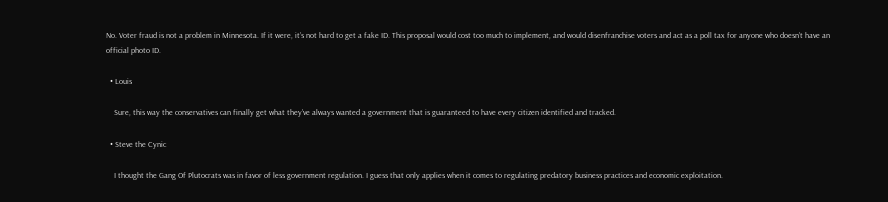No. Voter fraud is not a problem in Minnesota. If it were, it’s not hard to get a fake ID. This proposal would cost too much to implement, and would disenfranchise voters and act as a poll tax for anyone who doesn’t have an official photo ID.

  • Louis

    Sure, this way the conservatives can finally get what they’ve always wanted a government that is guaranteed to have every citizen identified and tracked.

  • Steve the Cynic

    I thought the Gang Of Plutocrats was in favor of less government regulation. I guess that only applies when it comes to regulating predatory business practices and economic exploitation.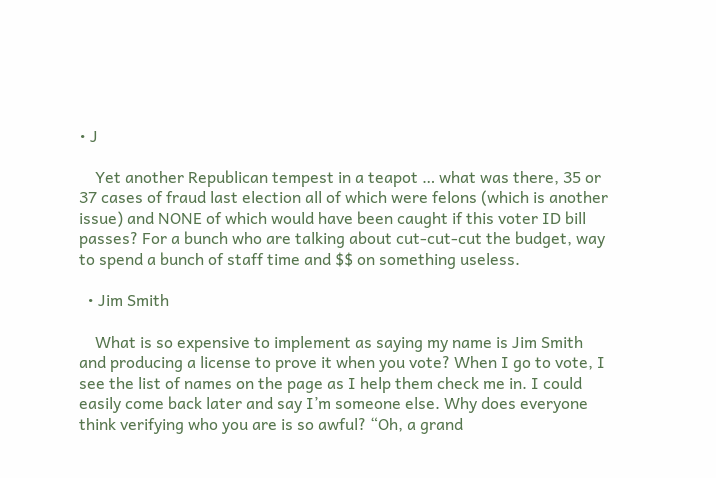• J

    Yet another Republican tempest in a teapot … what was there, 35 or 37 cases of fraud last election all of which were felons (which is another issue) and NONE of which would have been caught if this voter ID bill passes? For a bunch who are talking about cut-cut-cut the budget, way to spend a bunch of staff time and $$ on something useless.

  • Jim Smith

    What is so expensive to implement as saying my name is Jim Smith and producing a license to prove it when you vote? When I go to vote, I see the list of names on the page as I help them check me in. I could easily come back later and say I’m someone else. Why does everyone think verifying who you are is so awful? “Oh, a grand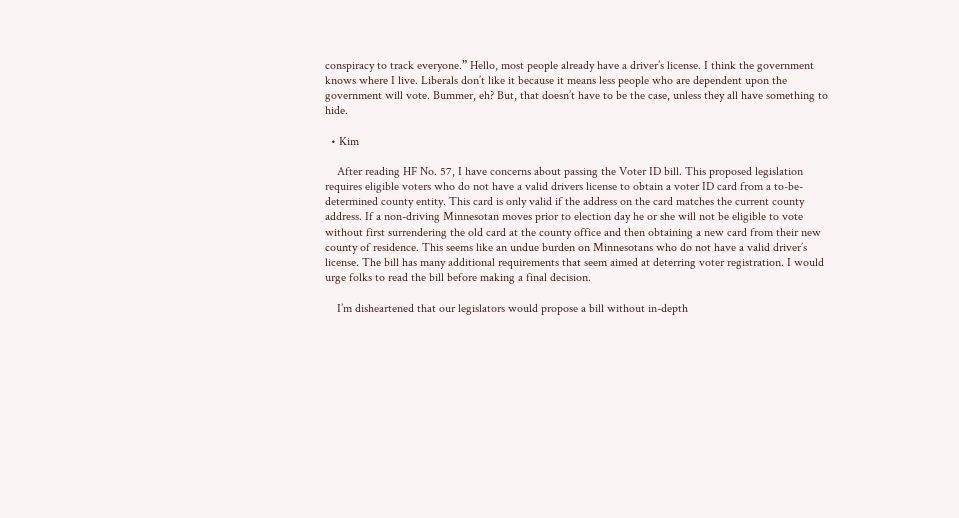conspiracy to track everyone.” Hello, most people already have a driver’s license. I think the government knows where I live. Liberals don’t like it because it means less people who are dependent upon the government will vote. Bummer, eh? But, that doesn’t have to be the case, unless they all have something to hide.

  • Kim

    After reading HF No. 57, I have concerns about passing the Voter ID bill. This proposed legislation requires eligible voters who do not have a valid drivers license to obtain a voter ID card from a to-be-determined county entity. This card is only valid if the address on the card matches the current county address. If a non-driving Minnesotan moves prior to election day he or she will not be eligible to vote without first surrendering the old card at the county office and then obtaining a new card from their new county of residence. This seems like an undue burden on Minnesotans who do not have a valid driver’s license. The bill has many additional requirements that seem aimed at deterring voter registration. I would urge folks to read the bill before making a final decision.

    I’m disheartened that our legislators would propose a bill without in-depth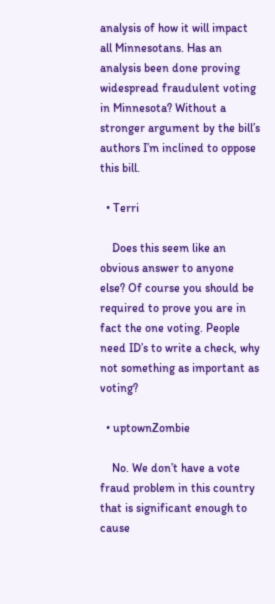analysis of how it will impact all Minnesotans. Has an analysis been done proving widespread fraudulent voting in Minnesota? Without a stronger argument by the bill’s authors I’m inclined to oppose this bill.

  • Terri

    Does this seem like an obvious answer to anyone else? Of course you should be required to prove you are in fact the one voting. People need ID’s to write a check, why not something as important as voting?

  • uptownZombie

    No. We don’t have a vote fraud problem in this country that is significant enough to cause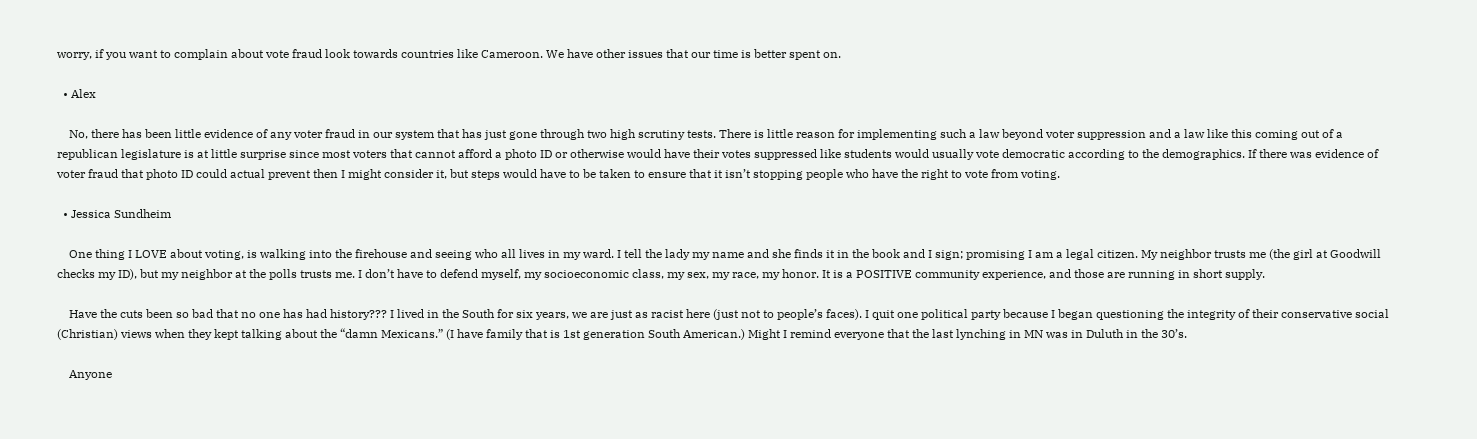worry, if you want to complain about vote fraud look towards countries like Cameroon. We have other issues that our time is better spent on.

  • Alex

    No, there has been little evidence of any voter fraud in our system that has just gone through two high scrutiny tests. There is little reason for implementing such a law beyond voter suppression and a law like this coming out of a republican legislature is at little surprise since most voters that cannot afford a photo ID or otherwise would have their votes suppressed like students would usually vote democratic according to the demographics. If there was evidence of voter fraud that photo ID could actual prevent then I might consider it, but steps would have to be taken to ensure that it isn’t stopping people who have the right to vote from voting.

  • Jessica Sundheim

    One thing I LOVE about voting, is walking into the firehouse and seeing who all lives in my ward. I tell the lady my name and she finds it in the book and I sign; promising I am a legal citizen. My neighbor trusts me (the girl at Goodwill checks my ID), but my neighbor at the polls trusts me. I don’t have to defend myself, my socioeconomic class, my sex, my race, my honor. It is a POSITIVE community experience, and those are running in short supply.

    Have the cuts been so bad that no one has had history??? I lived in the South for six years, we are just as racist here (just not to people’s faces). I quit one political party because I began questioning the integrity of their conservative social (Christian) views when they kept talking about the “damn Mexicans.” (I have family that is 1st generation South American.) Might I remind everyone that the last lynching in MN was in Duluth in the 30’s.

    Anyone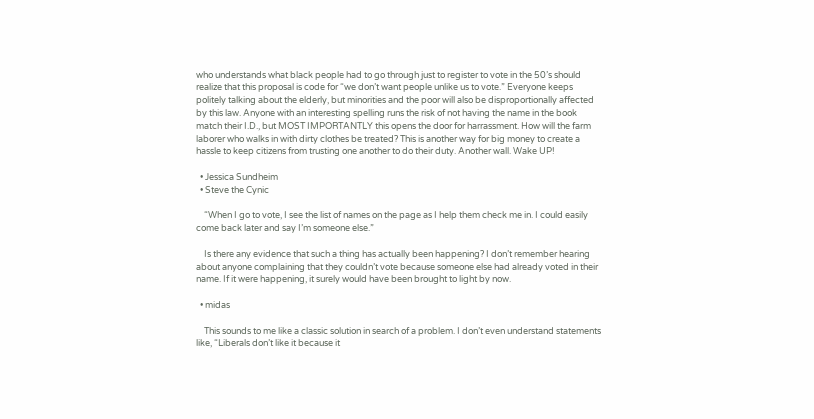who understands what black people had to go through just to register to vote in the 50’s should realize that this proposal is code for “we don’t want people unlike us to vote.” Everyone keeps politely talking about the elderly, but minorities and the poor will also be disproportionally affected by this law. Anyone with an interesting spelling runs the risk of not having the name in the book match their I.D., but MOST IMPORTANTLY this opens the door for harrassment. How will the farm laborer who walks in with dirty clothes be treated? This is another way for big money to create a hassle to keep citizens from trusting one another to do their duty. Another wall. Wake UP!

  • Jessica Sundheim
  • Steve the Cynic

    “When I go to vote, I see the list of names on the page as I help them check me in. I could easily come back later and say I’m someone else.”

    Is there any evidence that such a thing has actually been happening? I don’t remember hearing about anyone complaining that they couldn’t vote because someone else had already voted in their name. If it were happening, it surely would have been brought to light by now.

  • midas

    This sounds to me like a classic solution in search of a problem. I don’t even understand statements like, “Liberals don’t like it because it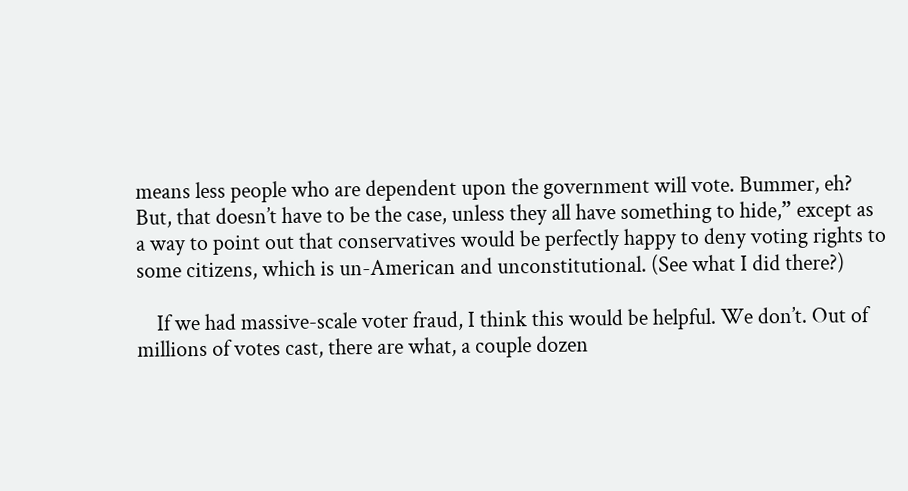means less people who are dependent upon the government will vote. Bummer, eh? But, that doesn’t have to be the case, unless they all have something to hide,” except as a way to point out that conservatives would be perfectly happy to deny voting rights to some citizens, which is un-American and unconstitutional. (See what I did there?)

    If we had massive-scale voter fraud, I think this would be helpful. We don’t. Out of millions of votes cast, there are what, a couple dozen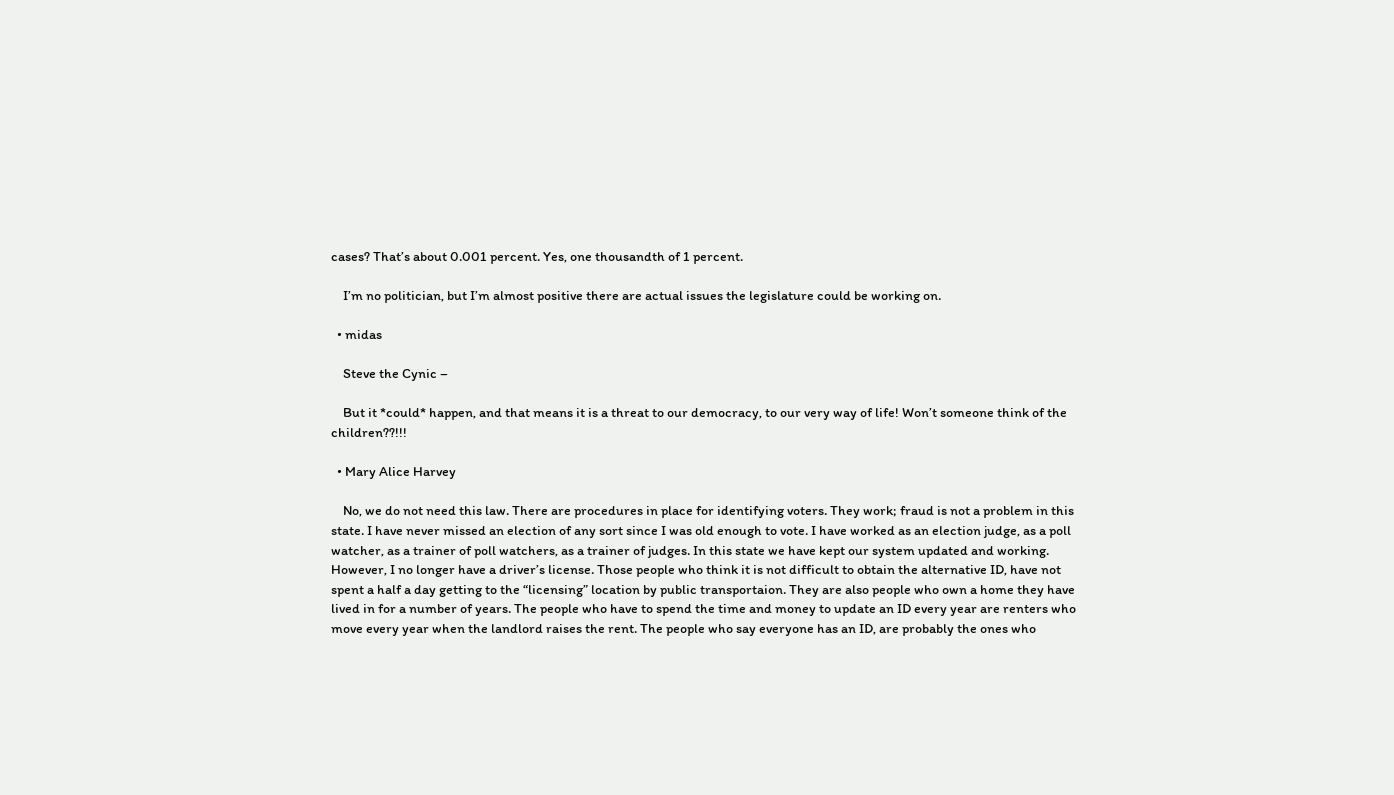cases? That’s about 0.001 percent. Yes, one thousandth of 1 percent.

    I’m no politician, but I’m almost positive there are actual issues the legislature could be working on.

  • midas

    Steve the Cynic –

    But it *could* happen, and that means it is a threat to our democracy, to our very way of life! Won’t someone think of the children??!!!

  • Mary Alice Harvey

    No, we do not need this law. There are procedures in place for identifying voters. They work; fraud is not a problem in this state. I have never missed an election of any sort since I was old enough to vote. I have worked as an election judge, as a poll watcher, as a trainer of poll watchers, as a trainer of judges. In this state we have kept our system updated and working. However, I no longer have a driver’s license. Those people who think it is not difficult to obtain the alternative ID, have not spent a half a day getting to the “licensing” location by public transportaion. They are also people who own a home they have lived in for a number of years. The people who have to spend the time and money to update an ID every year are renters who move every year when the landlord raises the rent. The people who say everyone has an ID, are probably the ones who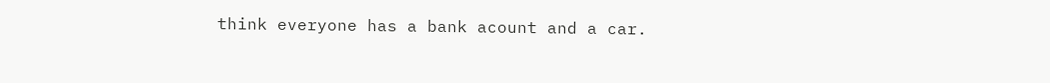think everyone has a bank acount and a car.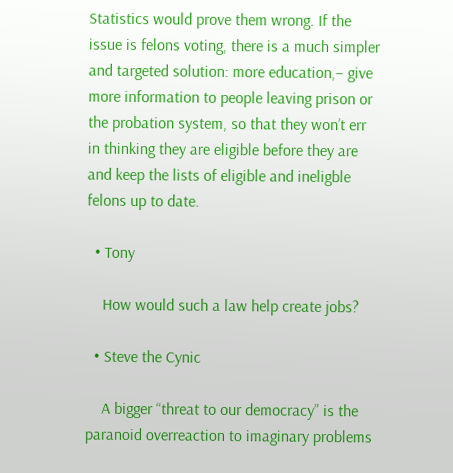Statistics would prove them wrong. If the issue is felons voting, there is a much simpler and targeted solution: more education,– give more information to people leaving prison or the probation system, so that they won’t err in thinking they are eligible before they are and keep the lists of eligible and ineligble felons up to date.

  • Tony

    How would such a law help create jobs?

  • Steve the Cynic

    A bigger “threat to our democracy” is the paranoid overreaction to imaginary problems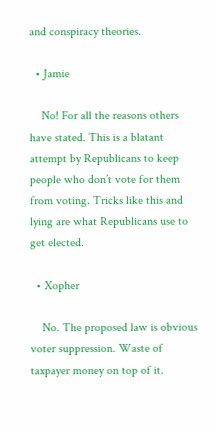and conspiracy theories.

  • Jamie

    No! For all the reasons others have stated. This is a blatant attempt by Republicans to keep people who don’t vote for them from voting. Tricks like this and lying are what Republicans use to get elected.

  • Xopher

    No. The proposed law is obvious voter suppression. Waste of taxpayer money on top of it.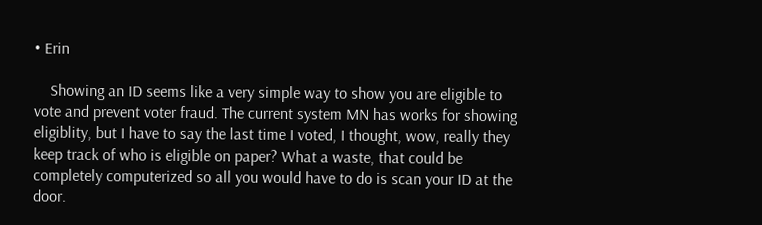• Erin

    Showing an ID seems like a very simple way to show you are eligible to vote and prevent voter fraud. The current system MN has works for showing eligiblity, but I have to say the last time I voted, I thought, wow, really they keep track of who is eligible on paper? What a waste, that could be completely computerized so all you would have to do is scan your ID at the door.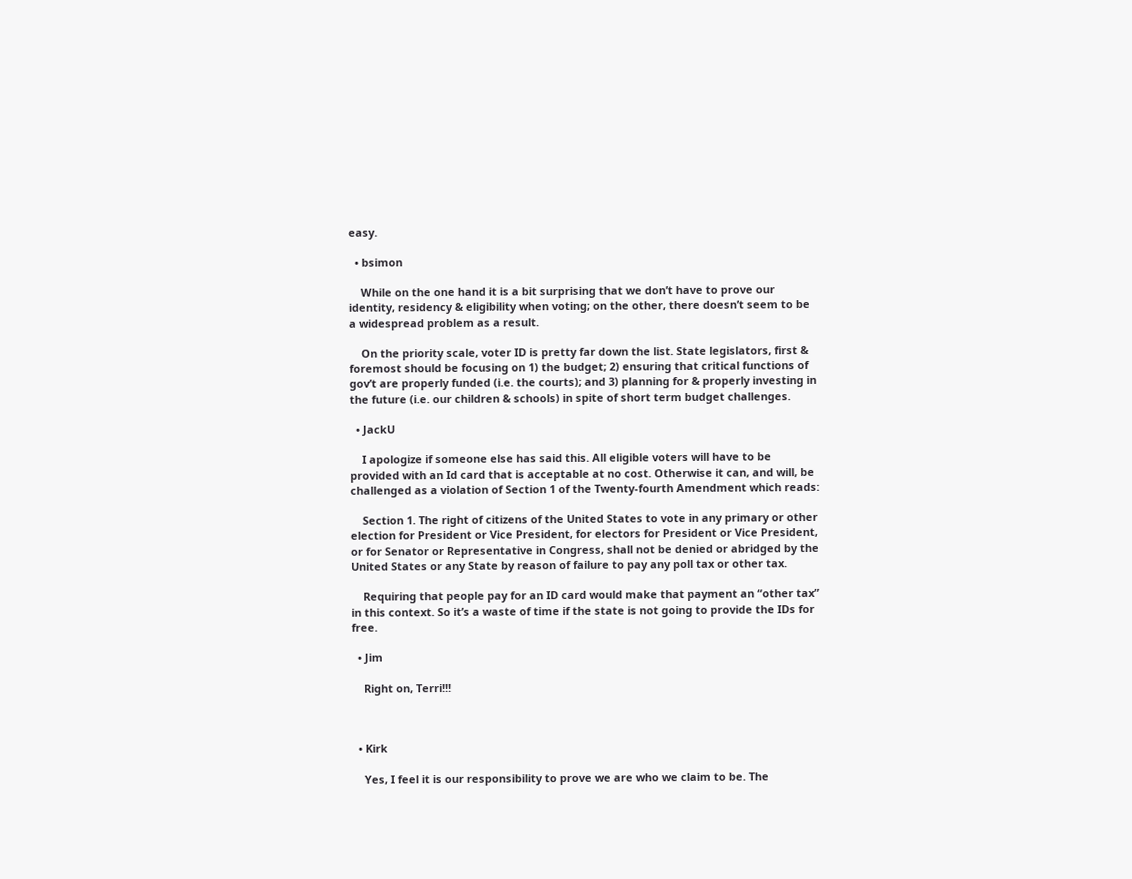easy.

  • bsimon

    While on the one hand it is a bit surprising that we don’t have to prove our identity, residency & eligibility when voting; on the other, there doesn’t seem to be a widespread problem as a result.

    On the priority scale, voter ID is pretty far down the list. State legislators, first & foremost should be focusing on 1) the budget; 2) ensuring that critical functions of gov’t are properly funded (i.e. the courts); and 3) planning for & properly investing in the future (i.e. our children & schools) in spite of short term budget challenges.

  • JackU

    I apologize if someone else has said this. All eligible voters will have to be provided with an Id card that is acceptable at no cost. Otherwise it can, and will, be challenged as a violation of Section 1 of the Twenty-fourth Amendment which reads:

    Section 1. The right of citizens of the United States to vote in any primary or other election for President or Vice President, for electors for President or Vice President, or for Senator or Representative in Congress, shall not be denied or abridged by the United States or any State by reason of failure to pay any poll tax or other tax.

    Requiring that people pay for an ID card would make that payment an “other tax” in this context. So it’s a waste of time if the state is not going to provide the IDs for free.

  • Jim

    Right on, Terri!!!



  • Kirk

    Yes, I feel it is our responsibility to prove we are who we claim to be. The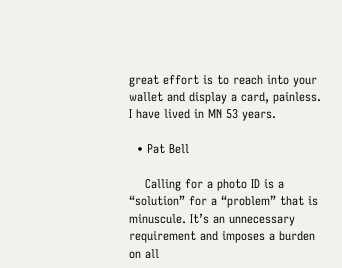great effort is to reach into your wallet and display a card, painless. I have lived in MN 53 years.

  • Pat Bell

    Calling for a photo ID is a “solution” for a “problem” that is minuscule. It’s an unnecessary requirement and imposes a burden on all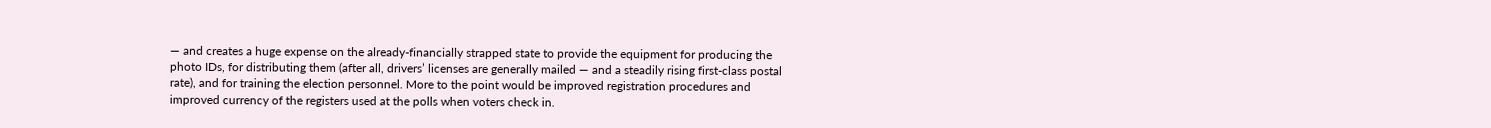— and creates a huge expense on the already-financially strapped state to provide the equipment for producing the photo IDs, for distributing them (after all, drivers’ licenses are generally mailed — and a steadily rising first-class postal rate), and for training the election personnel. More to the point would be improved registration procedures and improved currency of the registers used at the polls when voters check in.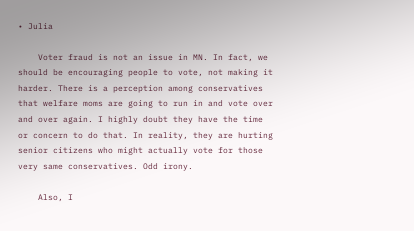• Julia

    Voter fraud is not an issue in MN. In fact, we should be encouraging people to vote, not making it harder. There is a perception among conservatives that welfare moms are going to run in and vote over and over again. I highly doubt they have the time or concern to do that. In reality, they are hurting senior citizens who might actually vote for those very same conservatives. Odd irony.

    Also, I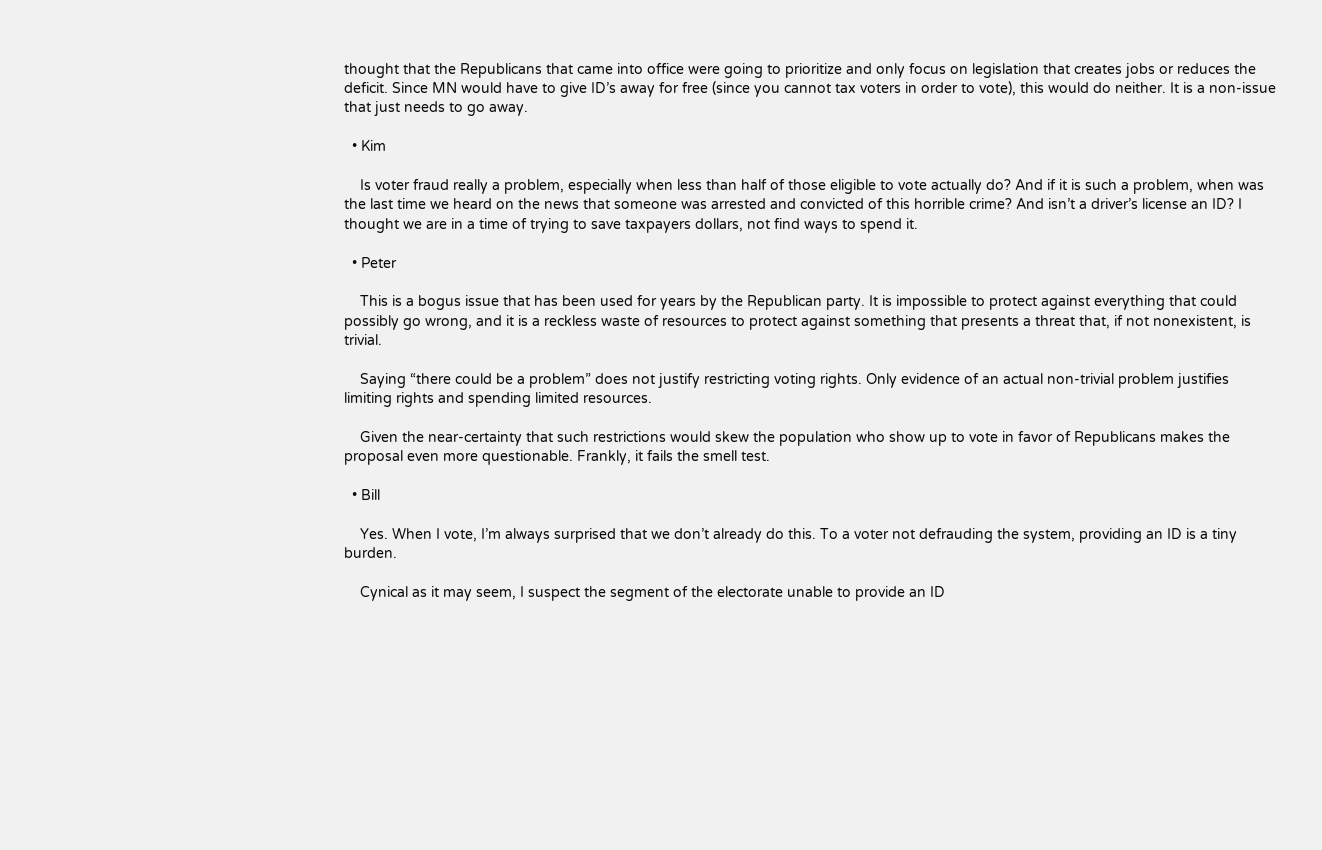thought that the Republicans that came into office were going to prioritize and only focus on legislation that creates jobs or reduces the deficit. Since MN would have to give ID’s away for free (since you cannot tax voters in order to vote), this would do neither. It is a non-issue that just needs to go away.

  • Kim

    Is voter fraud really a problem, especially when less than half of those eligible to vote actually do? And if it is such a problem, when was the last time we heard on the news that someone was arrested and convicted of this horrible crime? And isn’t a driver’s license an ID? I thought we are in a time of trying to save taxpayers dollars, not find ways to spend it.

  • Peter

    This is a bogus issue that has been used for years by the Republican party. It is impossible to protect against everything that could possibly go wrong, and it is a reckless waste of resources to protect against something that presents a threat that, if not nonexistent, is trivial.

    Saying “there could be a problem” does not justify restricting voting rights. Only evidence of an actual non-trivial problem justifies limiting rights and spending limited resources.

    Given the near-certainty that such restrictions would skew the population who show up to vote in favor of Republicans makes the proposal even more questionable. Frankly, it fails the smell test.

  • Bill

    Yes. When I vote, I’m always surprised that we don’t already do this. To a voter not defrauding the system, providing an ID is a tiny burden.

    Cynical as it may seem, I suspect the segment of the electorate unable to provide an ID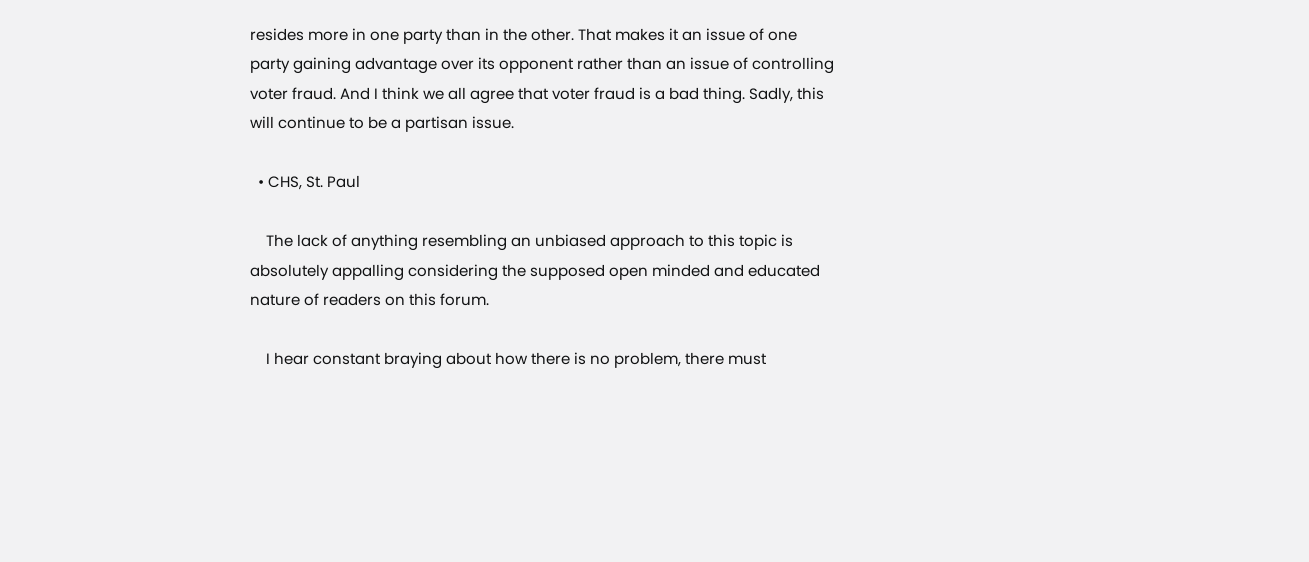resides more in one party than in the other. That makes it an issue of one party gaining advantage over its opponent rather than an issue of controlling voter fraud. And I think we all agree that voter fraud is a bad thing. Sadly, this will continue to be a partisan issue.

  • CHS, St. Paul

    The lack of anything resembling an unbiased approach to this topic is absolutely appalling considering the supposed open minded and educated nature of readers on this forum.

    I hear constant braying about how there is no problem, there must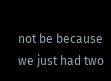not be because we just had two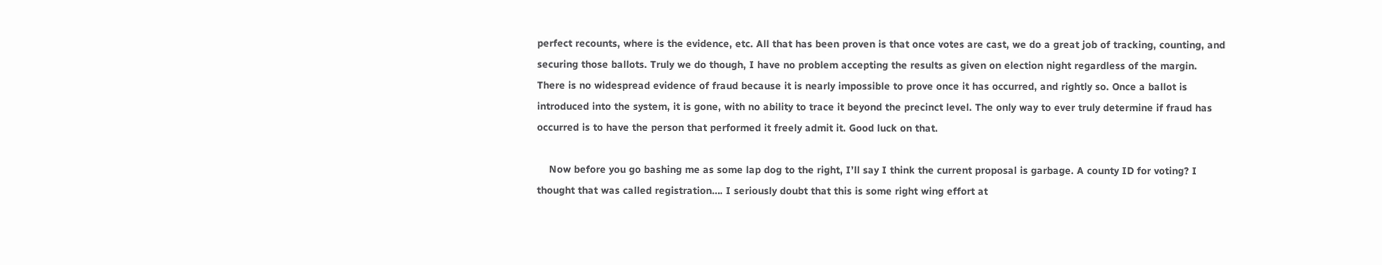perfect recounts, where is the evidence, etc. All that has been proven is that once votes are cast, we do a great job of tracking, counting, and securing those ballots. Truly we do though, I have no problem accepting the results as given on election night regardless of the margin. There is no widespread evidence of fraud because it is nearly impossible to prove once it has occurred, and rightly so. Once a ballot is introduced into the system, it is gone, with no ability to trace it beyond the precinct level. The only way to ever truly determine if fraud has occurred is to have the person that performed it freely admit it. Good luck on that.

    Now before you go bashing me as some lap dog to the right, I’ll say I think the current proposal is garbage. A county ID for voting? I thought that was called registration…. I seriously doubt that this is some right wing effort at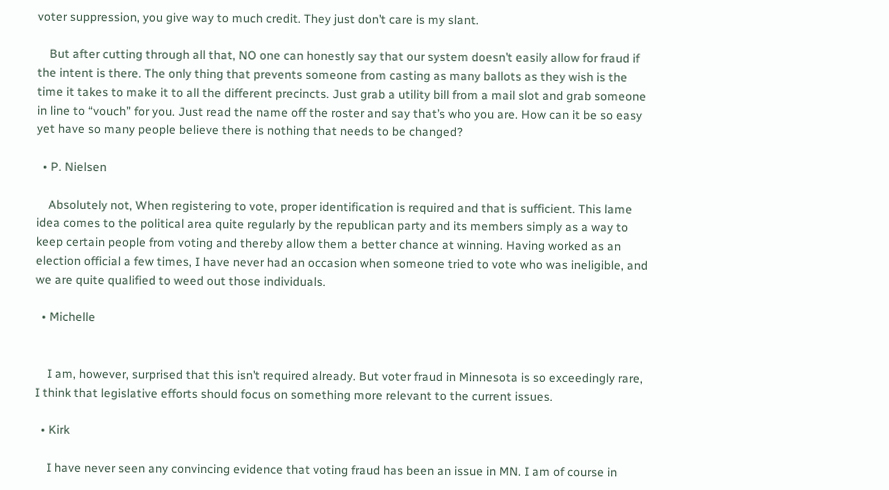voter suppression, you give way to much credit. They just don’t care is my slant.

    But after cutting through all that, NO one can honestly say that our system doesn’t easily allow for fraud if the intent is there. The only thing that prevents someone from casting as many ballots as they wish is the time it takes to make it to all the different precincts. Just grab a utility bill from a mail slot and grab someone in line to “vouch” for you. Just read the name off the roster and say that’s who you are. How can it be so easy yet have so many people believe there is nothing that needs to be changed?

  • P. Nielsen

    Absolutely not, When registering to vote, proper identification is required and that is sufficient. This lame idea comes to the political area quite regularly by the republican party and its members simply as a way to keep certain people from voting and thereby allow them a better chance at winning. Having worked as an election official a few times, I have never had an occasion when someone tried to vote who was ineligible, and we are quite qualified to weed out those individuals.

  • Michelle


    I am, however, surprised that this isn’t required already. But voter fraud in Minnesota is so exceedingly rare, I think that legislative efforts should focus on something more relevant to the current issues.

  • Kirk

    I have never seen any convincing evidence that voting fraud has been an issue in MN. I am of course in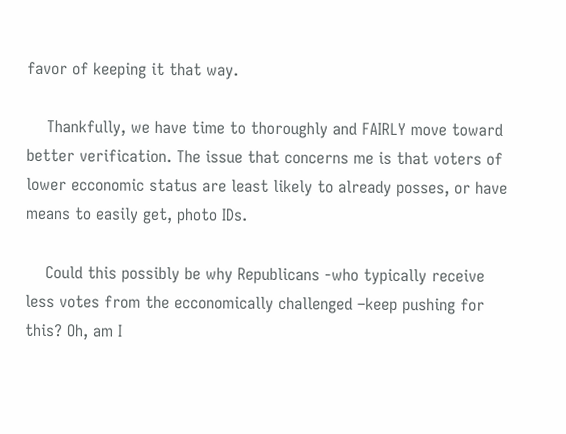favor of keeping it that way.

    Thankfully, we have time to thoroughly and FAIRLY move toward better verification. The issue that concerns me is that voters of lower ecconomic status are least likely to already posses, or have means to easily get, photo IDs.

    Could this possibly be why Republicans -who typically receive less votes from the ecconomically challenged –keep pushing for this? Oh, am I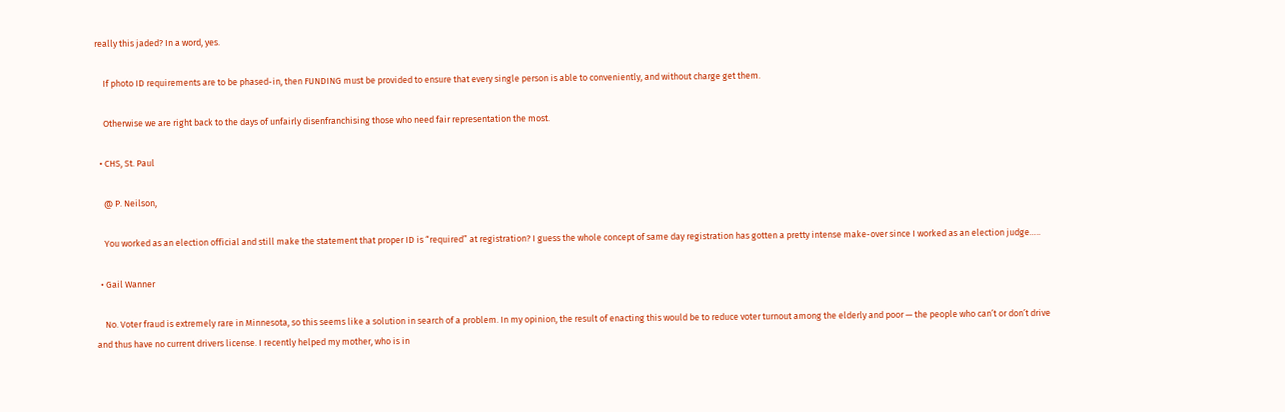really this jaded? In a word, yes.

    If photo ID requirements are to be phased-in, then FUNDING must be provided to ensure that every single person is able to conveniently, and without charge get them.

    Otherwise we are right back to the days of unfairly disenfranchising those who need fair representation the most.

  • CHS, St. Paul

    @ P. Neilson,

    You worked as an election official and still make the statement that proper ID is “required” at registration? I guess the whole concept of same day registration has gotten a pretty intense make-over since I worked as an election judge…..

  • Gail Wanner

    No. Voter fraud is extremely rare in Minnesota, so this seems like a solution in search of a problem. In my opinion, the result of enacting this would be to reduce voter turnout among the elderly and poor — the people who can’t or don’t drive and thus have no current drivers license. I recently helped my mother, who is in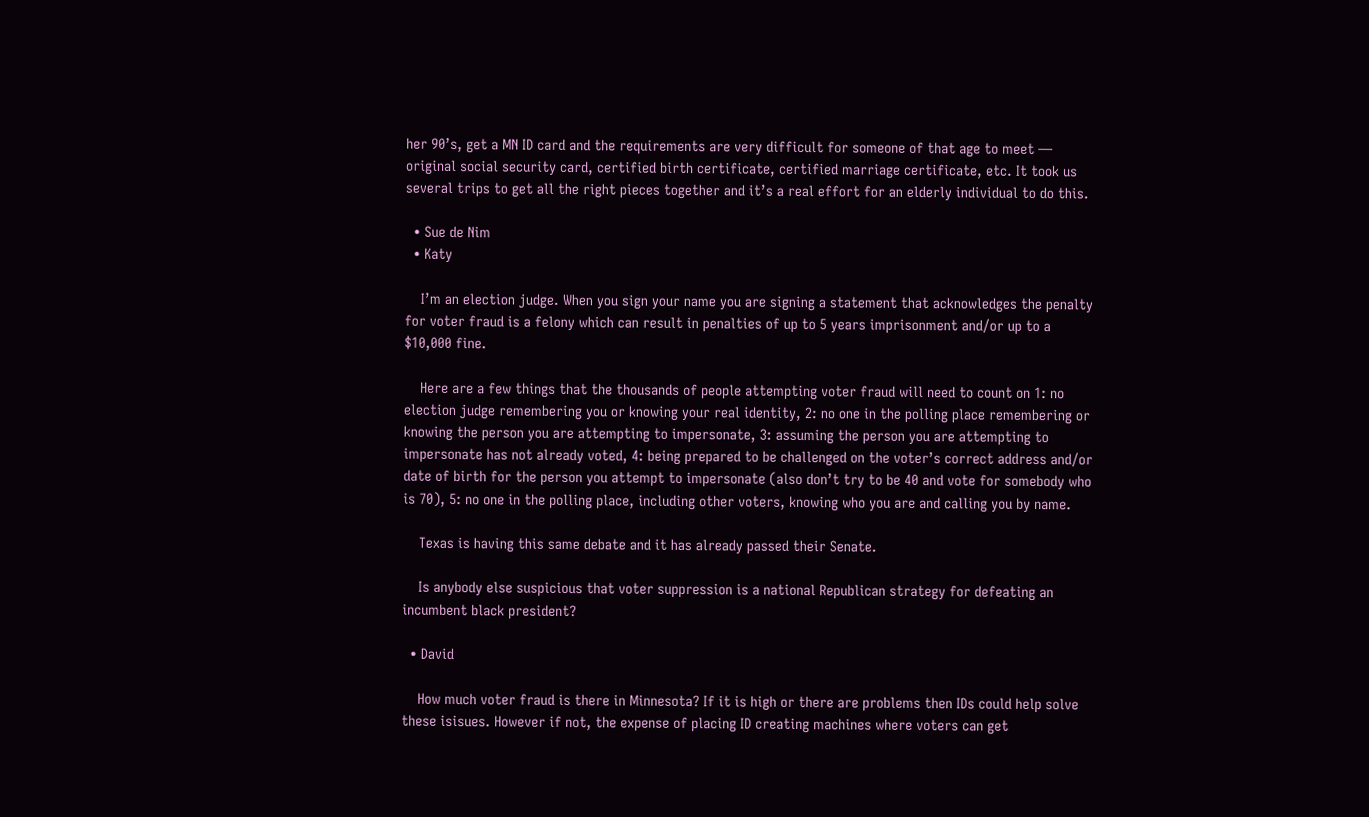her 90’s, get a MN ID card and the requirements are very difficult for someone of that age to meet — original social security card, certified birth certificate, certified marriage certificate, etc. It took us several trips to get all the right pieces together and it’s a real effort for an elderly individual to do this.

  • Sue de Nim
  • Katy

    I’m an election judge. When you sign your name you are signing a statement that acknowledges the penalty for voter fraud is a felony which can result in penalties of up to 5 years imprisonment and/or up to a $10,000 fine.

    Here are a few things that the thousands of people attempting voter fraud will need to count on 1: no election judge remembering you or knowing your real identity, 2: no one in the polling place remembering or knowing the person you are attempting to impersonate, 3: assuming the person you are attempting to impersonate has not already voted, 4: being prepared to be challenged on the voter’s correct address and/or date of birth for the person you attempt to impersonate (also don’t try to be 40 and vote for somebody who is 70), 5: no one in the polling place, including other voters, knowing who you are and calling you by name.

    Texas is having this same debate and it has already passed their Senate.

    Is anybody else suspicious that voter suppression is a national Republican strategy for defeating an incumbent black president?

  • David

    How much voter fraud is there in Minnesota? If it is high or there are problems then IDs could help solve these isisues. However if not, the expense of placing ID creating machines where voters can get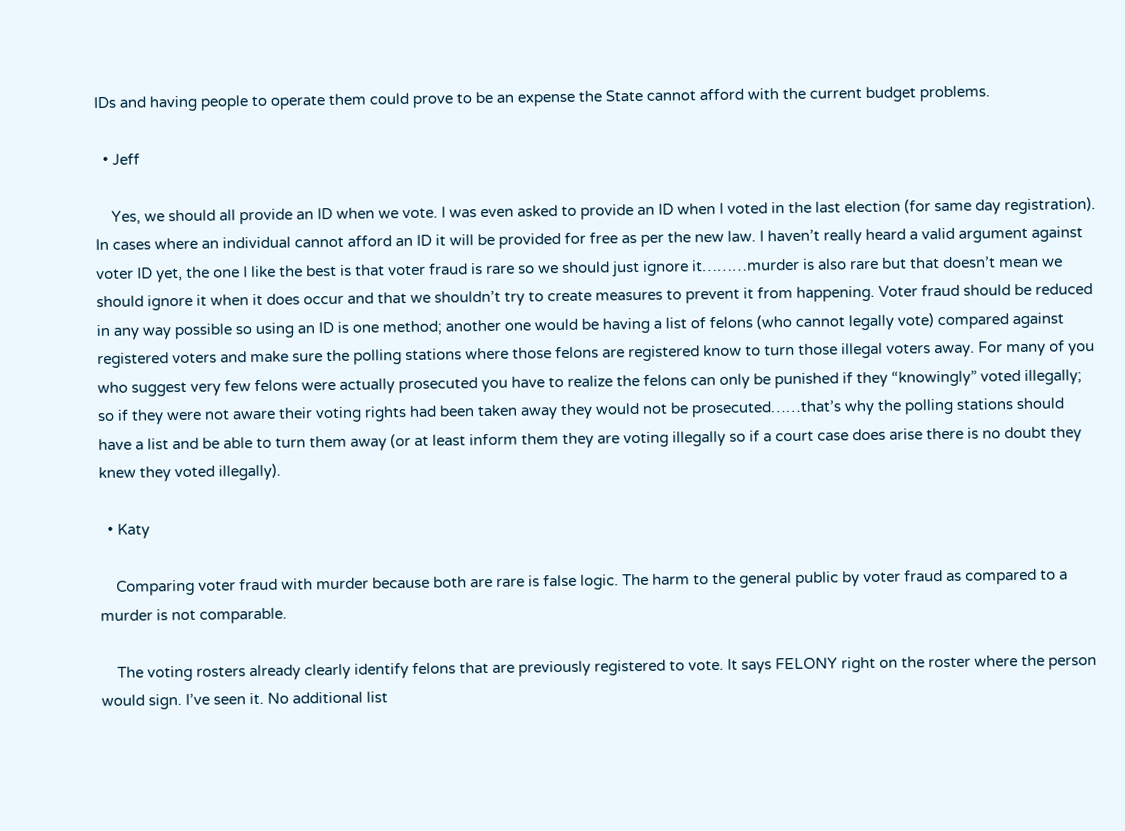IDs and having people to operate them could prove to be an expense the State cannot afford with the current budget problems.

  • Jeff

    Yes, we should all provide an ID when we vote. I was even asked to provide an ID when I voted in the last election (for same day registration). In cases where an individual cannot afford an ID it will be provided for free as per the new law. I haven’t really heard a valid argument against voter ID yet, the one I like the best is that voter fraud is rare so we should just ignore it………murder is also rare but that doesn’t mean we should ignore it when it does occur and that we shouldn’t try to create measures to prevent it from happening. Voter fraud should be reduced in any way possible so using an ID is one method; another one would be having a list of felons (who cannot legally vote) compared against registered voters and make sure the polling stations where those felons are registered know to turn those illegal voters away. For many of you who suggest very few felons were actually prosecuted you have to realize the felons can only be punished if they “knowingly” voted illegally; so if they were not aware their voting rights had been taken away they would not be prosecuted……that’s why the polling stations should have a list and be able to turn them away (or at least inform them they are voting illegally so if a court case does arise there is no doubt they knew they voted illegally).

  • Katy

    Comparing voter fraud with murder because both are rare is false logic. The harm to the general public by voter fraud as compared to a murder is not comparable.

    The voting rosters already clearly identify felons that are previously registered to vote. It says FELONY right on the roster where the person would sign. I’ve seen it. No additional list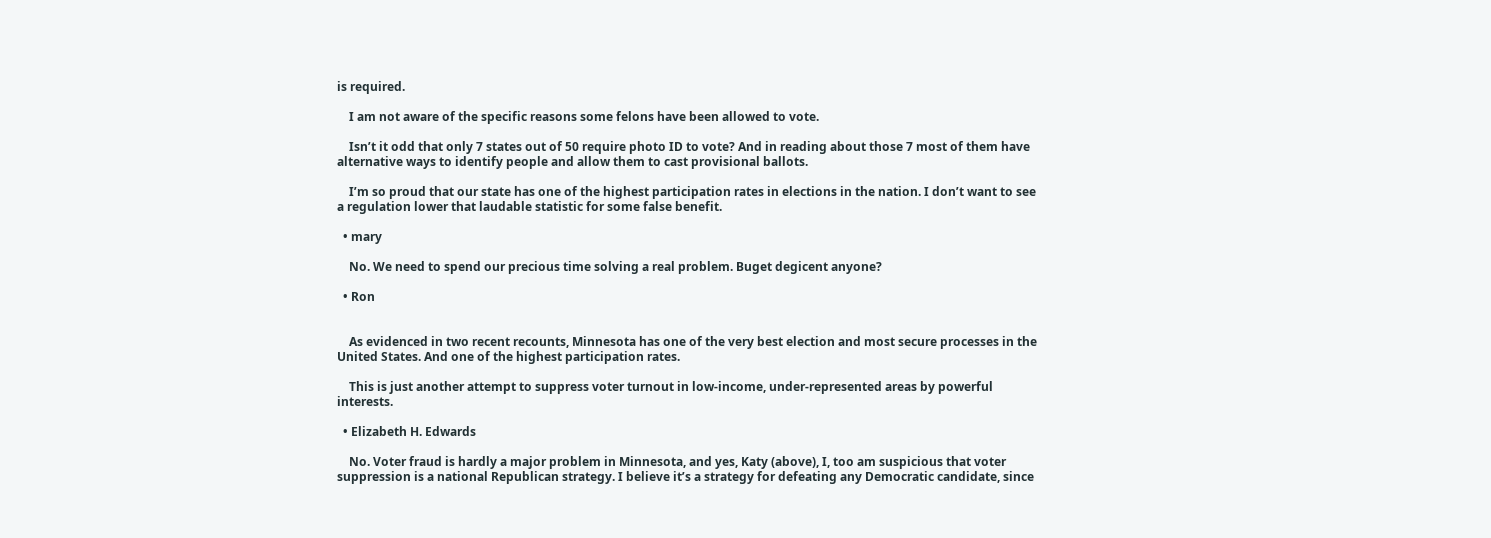is required.

    I am not aware of the specific reasons some felons have been allowed to vote.

    Isn’t it odd that only 7 states out of 50 require photo ID to vote? And in reading about those 7 most of them have alternative ways to identify people and allow them to cast provisional ballots.

    I’m so proud that our state has one of the highest participation rates in elections in the nation. I don’t want to see a regulation lower that laudable statistic for some false benefit.

  • mary

    No. We need to spend our precious time solving a real problem. Buget degicent anyone?

  • Ron


    As evidenced in two recent recounts, Minnesota has one of the very best election and most secure processes in the United States. And one of the highest participation rates.

    This is just another attempt to suppress voter turnout in low-income, under-represented areas by powerful interests.

  • Elizabeth H. Edwards

    No. Voter fraud is hardly a major problem in Minnesota, and yes, Katy (above), I, too am suspicious that voter suppression is a national Republican strategy. I believe it’s a strategy for defeating any Democratic candidate, since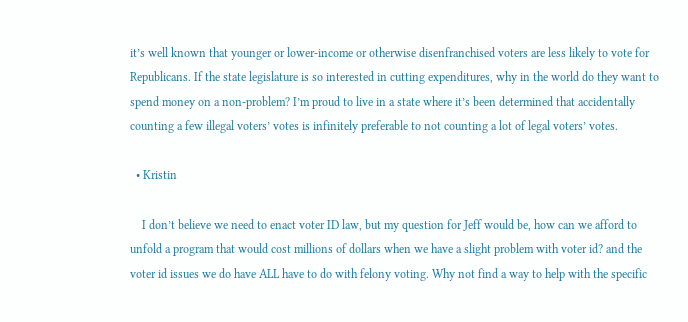it’s well known that younger or lower-income or otherwise disenfranchised voters are less likely to vote for Republicans. If the state legislature is so interested in cutting expenditures, why in the world do they want to spend money on a non-problem? I’m proud to live in a state where it’s been determined that accidentally counting a few illegal voters’ votes is infinitely preferable to not counting a lot of legal voters’ votes.

  • Kristin

    I don’t believe we need to enact voter ID law, but my question for Jeff would be, how can we afford to unfold a program that would cost millions of dollars when we have a slight problem with voter id? and the voter id issues we do have ALL have to do with felony voting. Why not find a way to help with the specific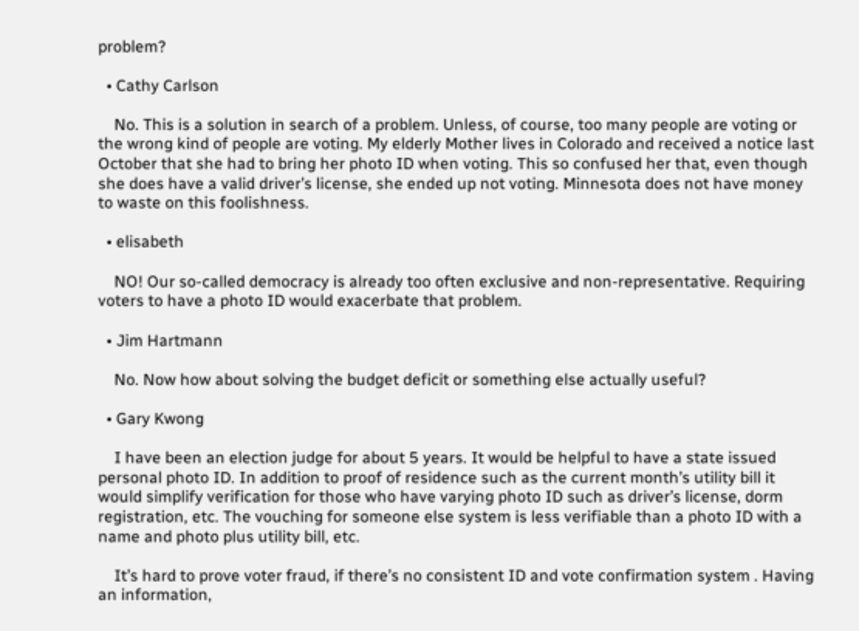problem?

  • Cathy Carlson

    No. This is a solution in search of a problem. Unless, of course, too many people are voting or the wrong kind of people are voting. My elderly Mother lives in Colorado and received a notice last October that she had to bring her photo ID when voting. This so confused her that, even though she does have a valid driver’s license, she ended up not voting. Minnesota does not have money to waste on this foolishness.

  • elisabeth

    NO! Our so-called democracy is already too often exclusive and non-representative. Requiring voters to have a photo ID would exacerbate that problem.

  • Jim Hartmann

    No. Now how about solving the budget deficit or something else actually useful?

  • Gary Kwong

    I have been an election judge for about 5 years. It would be helpful to have a state issued personal photo ID. In addition to proof of residence such as the current month’s utility bill it would simplify verification for those who have varying photo ID such as driver’s license, dorm registration, etc. The vouching for someone else system is less verifiable than a photo ID with a name and photo plus utility bill, etc.

    It’s hard to prove voter fraud, if there’s no consistent ID and vote confirmation system . Having an information,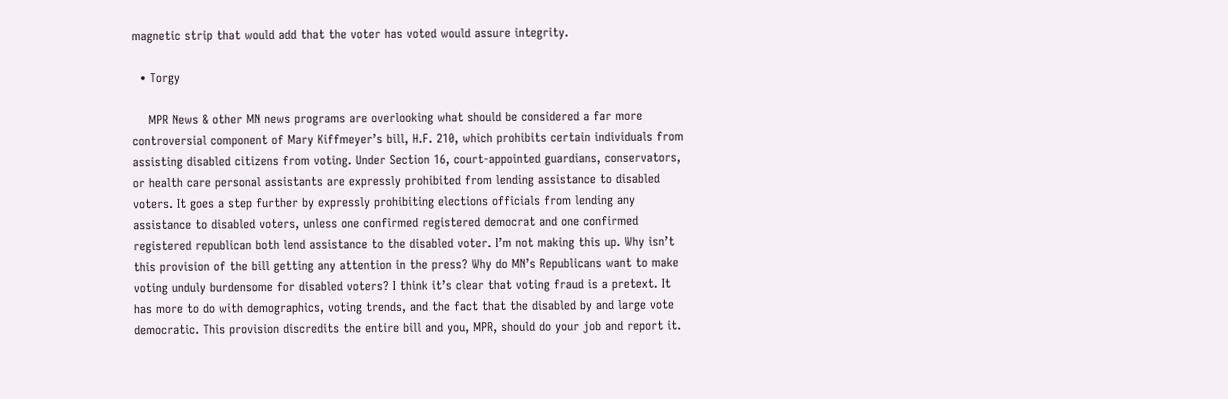magnetic strip that would add that the voter has voted would assure integrity.

  • Torgy

    MPR News & other MN news programs are overlooking what should be considered a far more controversial component of Mary Kiffmeyer’s bill, H.F. 210, which prohibits certain individuals from assisting disabled citizens from voting. Under Section 16, court-appointed guardians, conservators, or health care personal assistants are expressly prohibited from lending assistance to disabled voters. It goes a step further by expressly prohibiting elections officials from lending any assistance to disabled voters, unless one confirmed registered democrat and one confirmed registered republican both lend assistance to the disabled voter. I’m not making this up. Why isn’t this provision of the bill getting any attention in the press? Why do MN’s Republicans want to make voting unduly burdensome for disabled voters? I think it’s clear that voting fraud is a pretext. It has more to do with demographics, voting trends, and the fact that the disabled by and large vote democratic. This provision discredits the entire bill and you, MPR, should do your job and report it.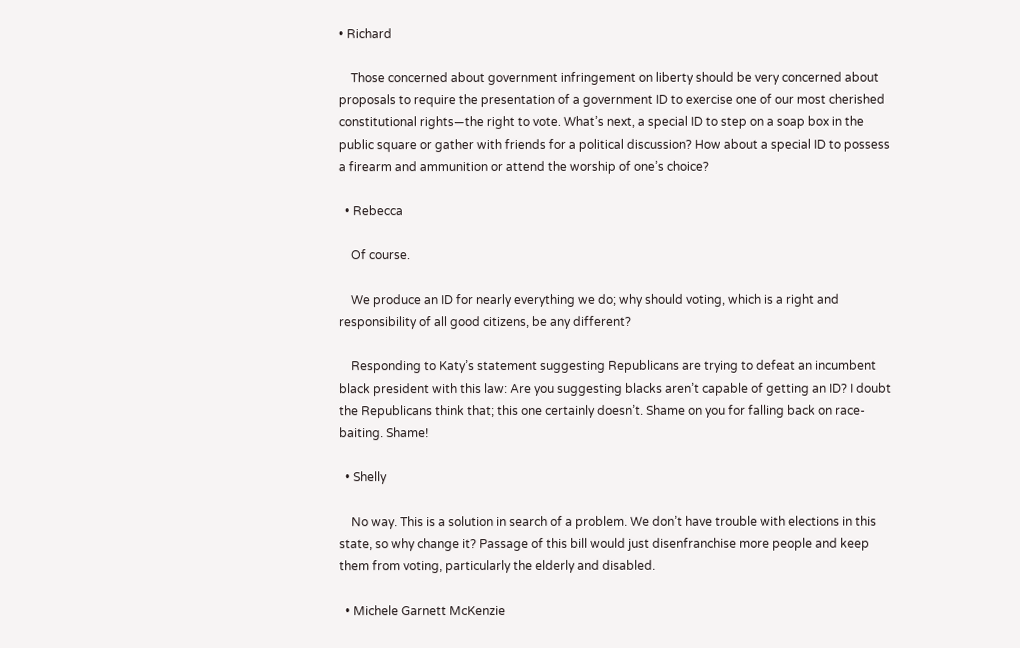• Richard

    Those concerned about government infringement on liberty should be very concerned about proposals to require the presentation of a government ID to exercise one of our most cherished constitutional rights—the right to vote. What’s next, a special ID to step on a soap box in the public square or gather with friends for a political discussion? How about a special ID to possess a firearm and ammunition or attend the worship of one’s choice?

  • Rebecca

    Of course.

    We produce an ID for nearly everything we do; why should voting, which is a right and responsibility of all good citizens, be any different?

    Responding to Katy’s statement suggesting Republicans are trying to defeat an incumbent black president with this law: Are you suggesting blacks aren’t capable of getting an ID? I doubt the Republicans think that; this one certainly doesn’t. Shame on you for falling back on race-baiting. Shame!

  • Shelly

    No way. This is a solution in search of a problem. We don’t have trouble with elections in this state, so why change it? Passage of this bill would just disenfranchise more people and keep them from voting, particularly the elderly and disabled.

  • Michele Garnett McKenzie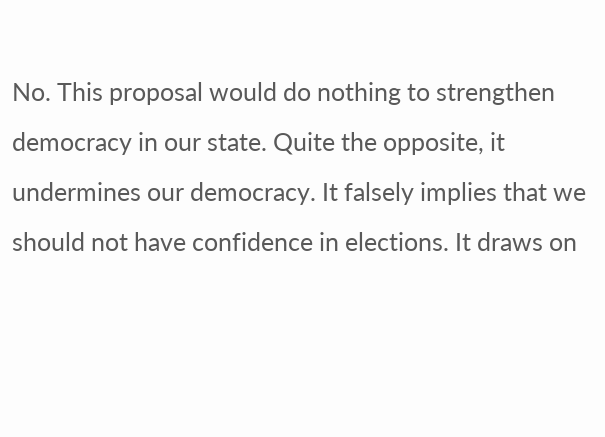No. This proposal would do nothing to strengthen democracy in our state. Quite the opposite, it undermines our democracy. It falsely implies that we should not have confidence in elections. It draws on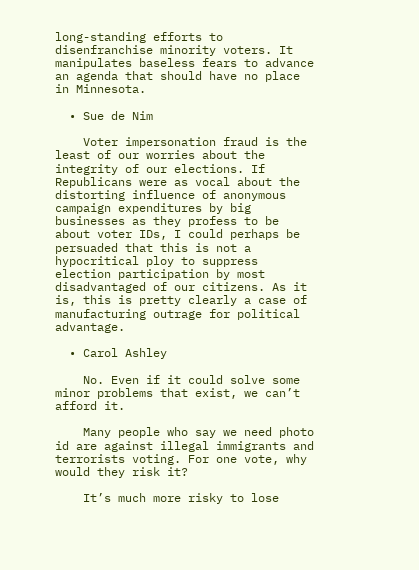long-standing efforts to disenfranchise minority voters. It manipulates baseless fears to advance an agenda that should have no place in Minnesota.

  • Sue de Nim

    Voter impersonation fraud is the least of our worries about the integrity of our elections. If Republicans were as vocal about the distorting influence of anonymous campaign expenditures by big businesses as they profess to be about voter IDs, I could perhaps be persuaded that this is not a hypocritical ploy to suppress election participation by most disadvantaged of our citizens. As it is, this is pretty clearly a case of manufacturing outrage for political advantage.

  • Carol Ashley

    No. Even if it could solve some minor problems that exist, we can’t afford it.

    Many people who say we need photo id are against illegal immigrants and terrorists voting. For one vote, why would they risk it?

    It’s much more risky to lose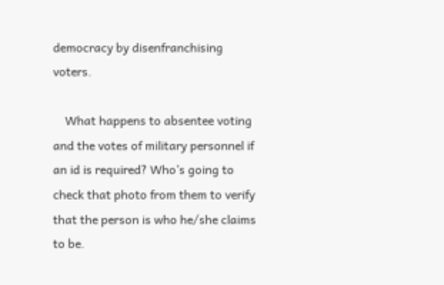democracy by disenfranchising voters.

    What happens to absentee voting and the votes of military personnel if an id is required? Who’s going to check that photo from them to verify that the person is who he/she claims to be.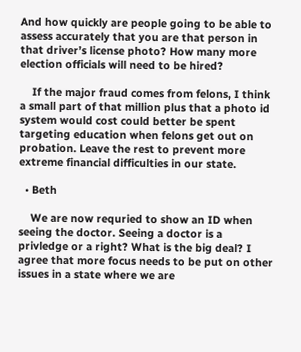And how quickly are people going to be able to assess accurately that you are that person in that driver’s license photo? How many more election officials will need to be hired?

    If the major fraud comes from felons, I think a small part of that million plus that a photo id system would cost could better be spent targeting education when felons get out on probation. Leave the rest to prevent more extreme financial difficulties in our state.

  • Beth

    We are now requried to show an ID when seeing the doctor. Seeing a doctor is a privledge or a right? What is the big deal? I agree that more focus needs to be put on other issues in a state where we are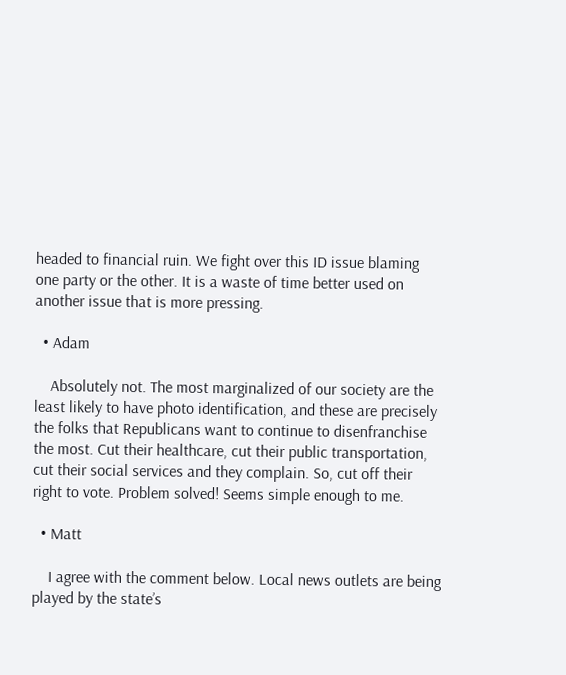headed to financial ruin. We fight over this ID issue blaming one party or the other. It is a waste of time better used on another issue that is more pressing.

  • Adam

    Absolutely not. The most marginalized of our society are the least likely to have photo identification, and these are precisely the folks that Republicans want to continue to disenfranchise the most. Cut their healthcare, cut their public transportation, cut their social services and they complain. So, cut off their right to vote. Problem solved! Seems simple enough to me.

  • Matt

    I agree with the comment below. Local news outlets are being played by the state’s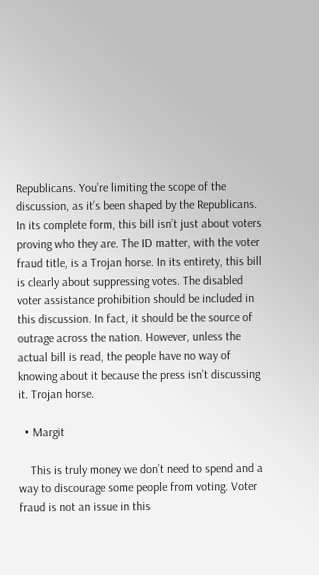Republicans. You’re limiting the scope of the discussion, as it’s been shaped by the Republicans. In its complete form, this bill isn’t just about voters proving who they are. The ID matter, with the voter fraud title, is a Trojan horse. In its entirety, this bill is clearly about suppressing votes. The disabled voter assistance prohibition should be included in this discussion. In fact, it should be the source of outrage across the nation. However, unless the actual bill is read, the people have no way of knowing about it because the press isn’t discussing it. Trojan horse.

  • Margit

    This is truly money we don’t need to spend and a way to discourage some people from voting. Voter fraud is not an issue in this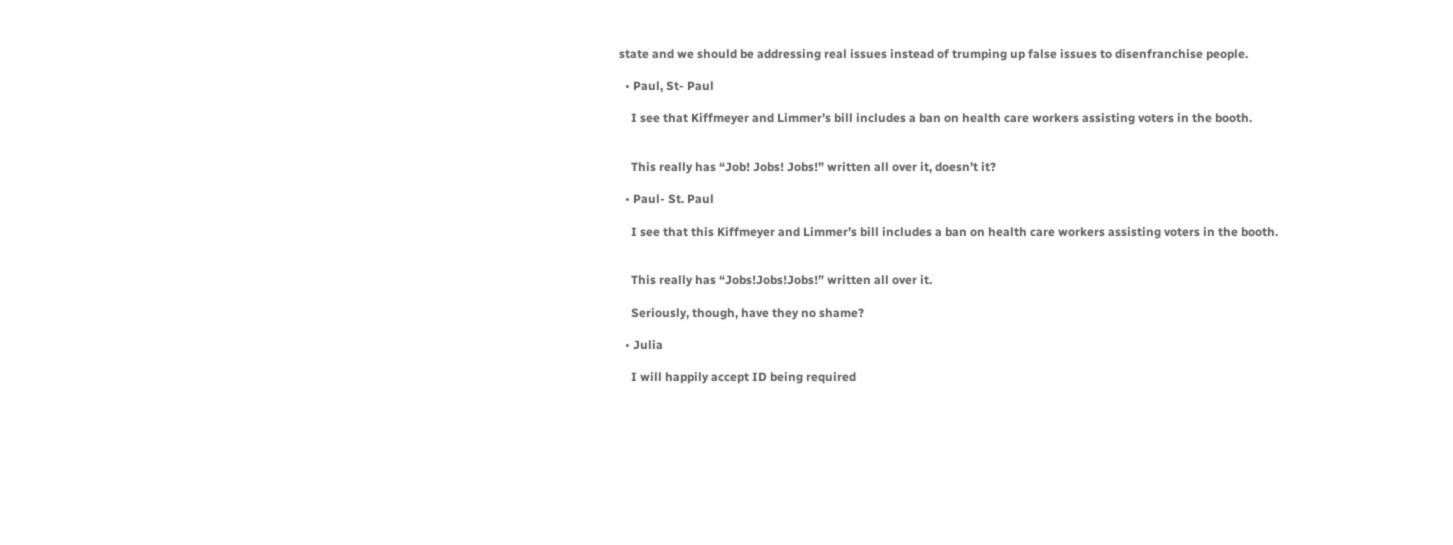state and we should be addressing real issues instead of trumping up false issues to disenfranchise people.

  • Paul, St- Paul

    I see that Kiffmeyer and Limmer’s bill includes a ban on health care workers assisting voters in the booth.


    This really has “Job! Jobs! Jobs!” written all over it, doesn’t it?

  • Paul- St. Paul

    I see that this Kiffmeyer and Limmer’s bill includes a ban on health care workers assisting voters in the booth.


    This really has “Jobs!Jobs!Jobs!” written all over it.

    Seriously, though, have they no shame?

  • Julia

    I will happily accept ID being required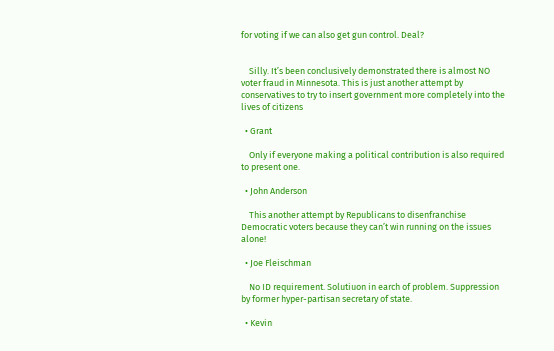for voting if we can also get gun control. Deal?


    Silly. It’s been conclusively demonstrated there is almost NO voter fraud in Minnesota. This is just another attempt by conservatives to try to insert government more completely into the lives of citizens

  • Grant

    Only if everyone making a political contribution is also required to present one.

  • John Anderson

    This another attempt by Republicans to disenfranchise Democratic voters because they can’t win running on the issues alone!

  • Joe Fleischman

    No ID requirement. Solutiuon in earch of problem. Suppression by former hyper-partisan secretary of state.

  • Kevin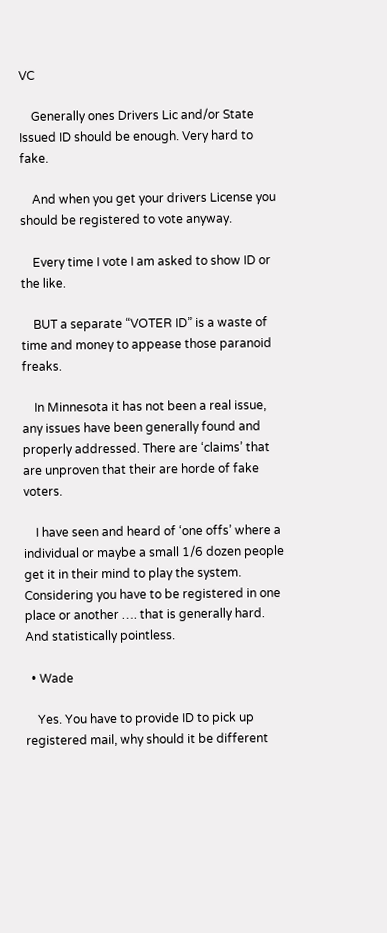VC

    Generally ones Drivers Lic and/or State Issued ID should be enough. Very hard to fake.

    And when you get your drivers License you should be registered to vote anyway.

    Every time I vote I am asked to show ID or the like.

    BUT a separate “VOTER ID” is a waste of time and money to appease those paranoid freaks.

    In Minnesota it has not been a real issue, any issues have been generally found and properly addressed. There are ‘claims’ that are unproven that their are horde of fake voters.

    I have seen and heard of ‘one offs’ where a individual or maybe a small 1/6 dozen people get it in their mind to play the system. Considering you have to be registered in one place or another …. that is generally hard. And statistically pointless.

  • Wade

    Yes. You have to provide ID to pick up registered mail, why should it be different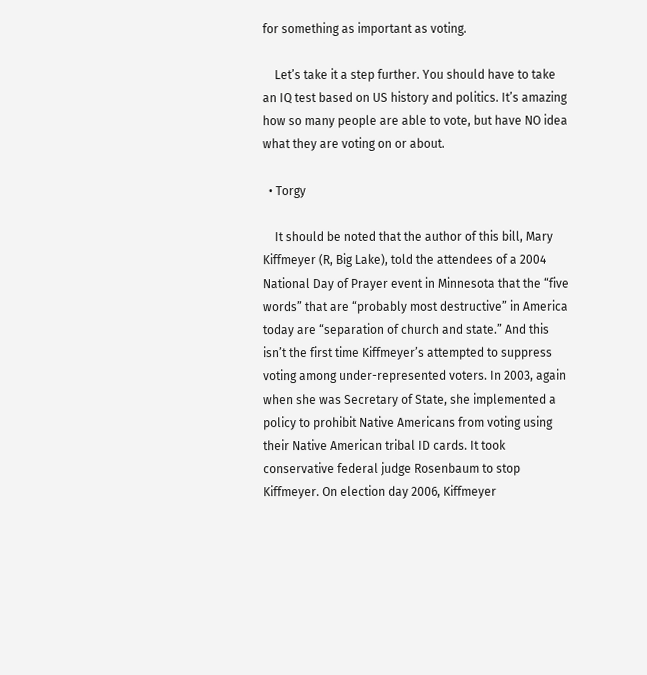for something as important as voting.

    Let’s take it a step further. You should have to take an IQ test based on US history and politics. It’s amazing how so many people are able to vote, but have NO idea what they are voting on or about.

  • Torgy

    It should be noted that the author of this bill, Mary Kiffmeyer (R, Big Lake), told the attendees of a 2004 National Day of Prayer event in Minnesota that the “five words” that are “probably most destructive” in America today are “separation of church and state.” And this isn’t the first time Kiffmeyer’s attempted to suppress voting among under-represented voters. In 2003, again when she was Secretary of State, she implemented a policy to prohibit Native Americans from voting using their Native American tribal ID cards. It took conservative federal judge Rosenbaum to stop Kiffmeyer. On election day 2006, Kiffmeyer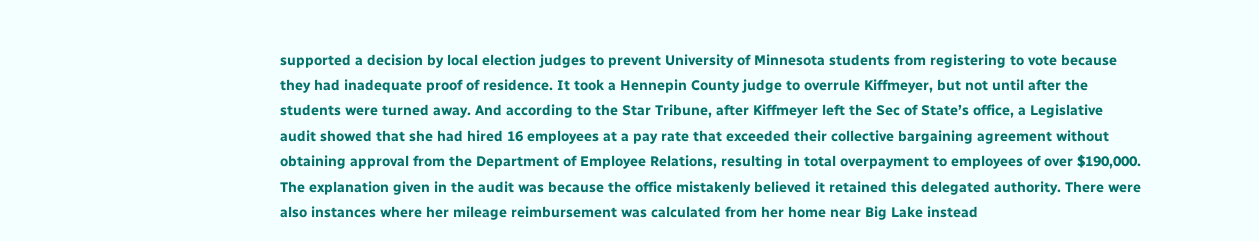supported a decision by local election judges to prevent University of Minnesota students from registering to vote because they had inadequate proof of residence. It took a Hennepin County judge to overrule Kiffmeyer, but not until after the students were turned away. And according to the Star Tribune, after Kiffmeyer left the Sec of State’s office, a Legislative audit showed that she had hired 16 employees at a pay rate that exceeded their collective bargaining agreement without obtaining approval from the Department of Employee Relations, resulting in total overpayment to employees of over $190,000. The explanation given in the audit was because the office mistakenly believed it retained this delegated authority. There were also instances where her mileage reimbursement was calculated from her home near Big Lake instead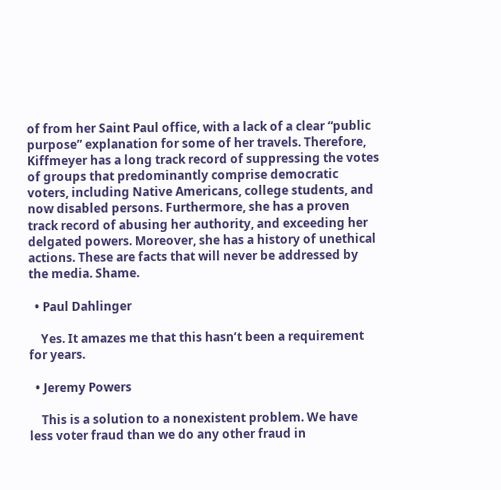of from her Saint Paul office, with a lack of a clear “public purpose” explanation for some of her travels. Therefore, Kiffmeyer has a long track record of suppressing the votes of groups that predominantly comprise democratic voters, including Native Americans, college students, and now disabled persons. Furthermore, she has a proven track record of abusing her authority, and exceeding her delgated powers. Moreover, she has a history of unethical actions. These are facts that will never be addressed by the media. Shame.

  • Paul Dahlinger

    Yes. It amazes me that this hasn’t been a requirement for years.

  • Jeremy Powers

    This is a solution to a nonexistent problem. We have less voter fraud than we do any other fraud in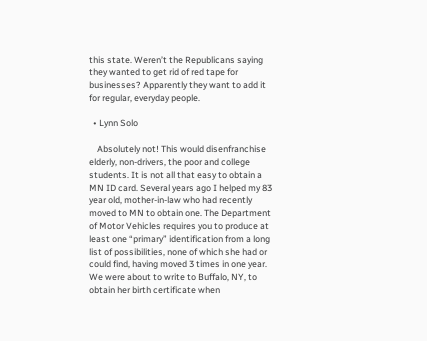this state. Weren’t the Republicans saying they wanted to get rid of red tape for businesses? Apparently they want to add it for regular, everyday people.

  • Lynn Solo

    Absolutely not! This would disenfranchise elderly, non-drivers, the poor and college students. It is not all that easy to obtain a MN ID card. Several years ago I helped my 83 year old, mother-in-law who had recently moved to MN to obtain one. The Department of Motor Vehicles requires you to produce at least one “primary” identification from a long list of possibilities, none of which she had or could find, having moved 3 times in one year. We were about to write to Buffalo, NY, to obtain her birth certificate when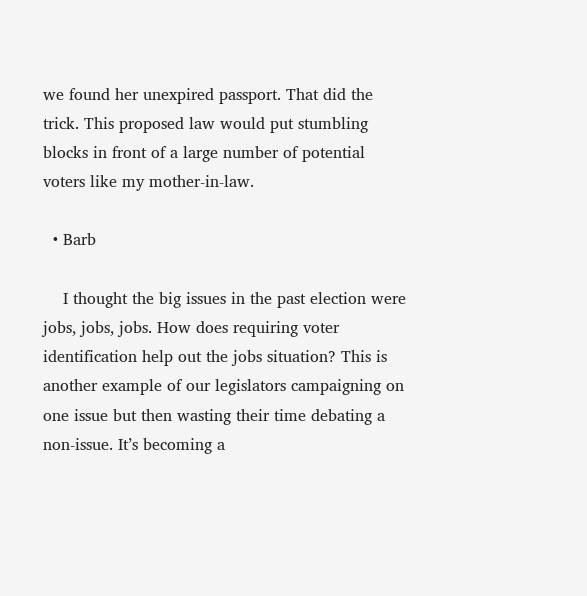we found her unexpired passport. That did the trick. This proposed law would put stumbling blocks in front of a large number of potential voters like my mother-in-law.

  • Barb

    I thought the big issues in the past election were jobs, jobs, jobs. How does requiring voter identification help out the jobs situation? This is another example of our legislators campaigning on one issue but then wasting their time debating a non-issue. It’s becoming a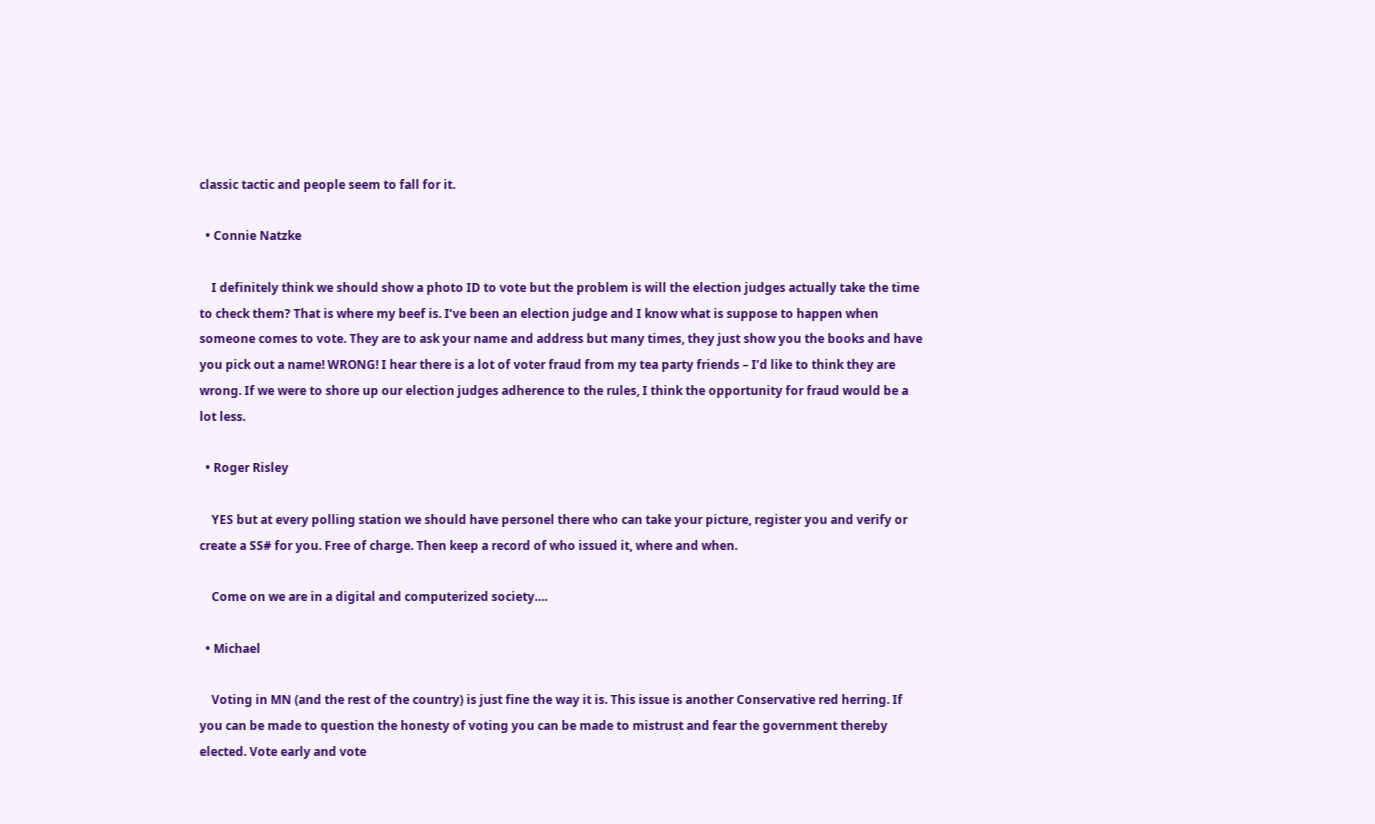classic tactic and people seem to fall for it.

  • Connie Natzke

    I definitely think we should show a photo ID to vote but the problem is will the election judges actually take the time to check them? That is where my beef is. I’ve been an election judge and I know what is suppose to happen when someone comes to vote. They are to ask your name and address but many times, they just show you the books and have you pick out a name! WRONG! I hear there is a lot of voter fraud from my tea party friends – I’d like to think they are wrong. If we were to shore up our election judges adherence to the rules, I think the opportunity for fraud would be a lot less.

  • Roger Risley

    YES but at every polling station we should have personel there who can take your picture, register you and verify or create a SS# for you. Free of charge. Then keep a record of who issued it, where and when.

    Come on we are in a digital and computerized society….

  • Michael

    Voting in MN (and the rest of the country) is just fine the way it is. This issue is another Conservative red herring. If you can be made to question the honesty of voting you can be made to mistrust and fear the government thereby elected. Vote early and vote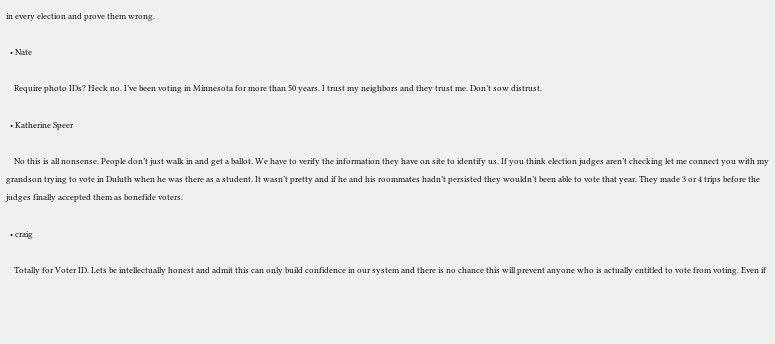in every election and prove them wrong.

  • Nate

    Require photo IDs? Heck no. I’ve been voting in Minnesota for more than 50 years. I trust my neighbors and they trust me. Don’t sow distrust.

  • Katherine Speer

    No this is all nonsense. People don’t just walk in and get a ballot. We have to verify the information they have on site to identify us. If you think election judges aren’t checking let me connect you with my grandson trying to vote in Duluth when he was there as a student. It wasn’t pretty and if he and his roommates hadn’t persisted they wouldn’t been able to vote that year. They made 3 or 4 trips before the judges finally accepted them as bonefide voters.

  • craig

    Totally for Voter ID. Lets be intellectually honest and admit this can only build confidence in our system and there is no chance this will prevent anyone who is actually entitled to vote from voting. Even if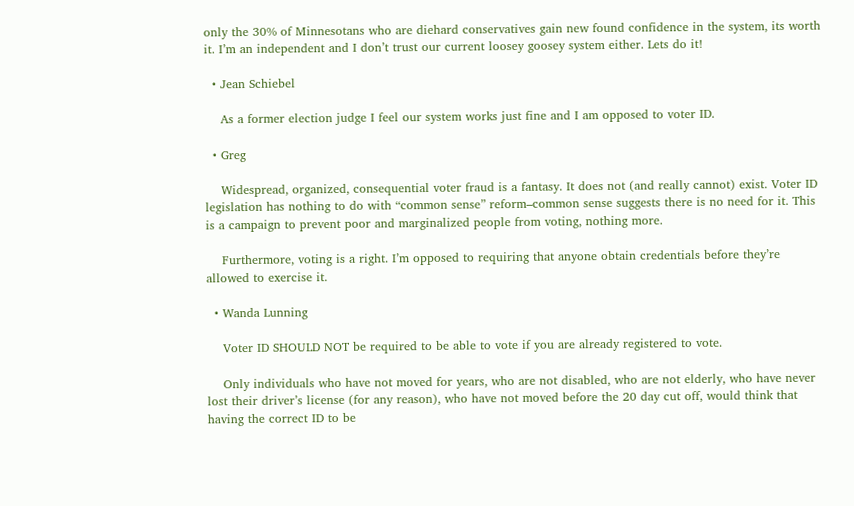only the 30% of Minnesotans who are diehard conservatives gain new found confidence in the system, its worth it. I’m an independent and I don’t trust our current loosey goosey system either. Lets do it!

  • Jean Schiebel

    As a former election judge I feel our system works just fine and I am opposed to voter ID.

  • Greg

    Widespread, organized, consequential voter fraud is a fantasy. It does not (and really cannot) exist. Voter ID legislation has nothing to do with “common sense” reform–common sense suggests there is no need for it. This is a campaign to prevent poor and marginalized people from voting, nothing more.

    Furthermore, voting is a right. I’m opposed to requiring that anyone obtain credentials before they’re allowed to exercise it.

  • Wanda Lunning

    Voter ID SHOULD NOT be required to be able to vote if you are already registered to vote.

    Only individuals who have not moved for years, who are not disabled, who are not elderly, who have never lost their driver’s license (for any reason), who have not moved before the 20 day cut off, would think that having the correct ID to be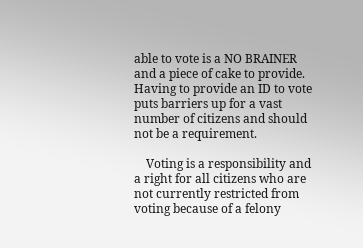able to vote is a NO BRAINER and a piece of cake to provide. Having to provide an ID to vote puts barriers up for a vast number of citizens and should not be a requirement.

    Voting is a responsibility and a right for all citizens who are not currently restricted from voting because of a felony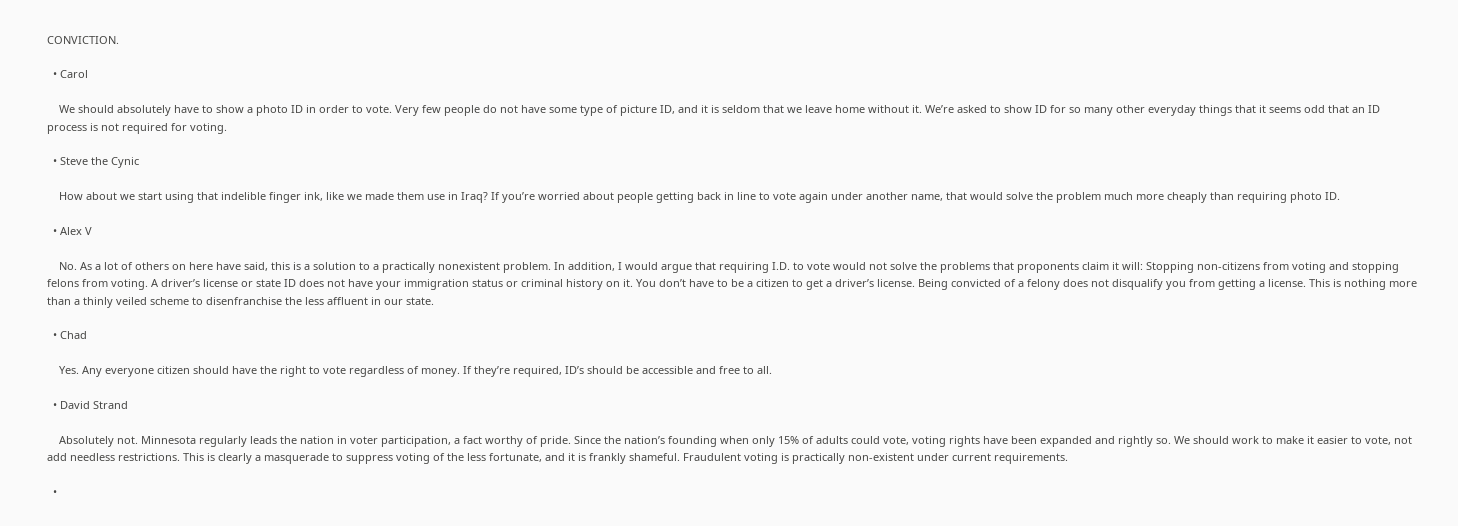CONVICTION.

  • Carol

    We should absolutely have to show a photo ID in order to vote. Very few people do not have some type of picture ID, and it is seldom that we leave home without it. We’re asked to show ID for so many other everyday things that it seems odd that an ID process is not required for voting.

  • Steve the Cynic

    How about we start using that indelible finger ink, like we made them use in Iraq? If you’re worried about people getting back in line to vote again under another name, that would solve the problem much more cheaply than requiring photo ID.

  • Alex V

    No. As a lot of others on here have said, this is a solution to a practically nonexistent problem. In addition, I would argue that requiring I.D. to vote would not solve the problems that proponents claim it will: Stopping non-citizens from voting and stopping felons from voting. A driver’s license or state ID does not have your immigration status or criminal history on it. You don’t have to be a citizen to get a driver’s license. Being convicted of a felony does not disqualify you from getting a license. This is nothing more than a thinly veiled scheme to disenfranchise the less affluent in our state.

  • Chad

    Yes. Any everyone citizen should have the right to vote regardless of money. If they’re required, ID’s should be accessible and free to all.

  • David Strand

    Absolutely not. Minnesota regularly leads the nation in voter participation, a fact worthy of pride. Since the nation’s founding when only 15% of adults could vote, voting rights have been expanded and rightly so. We should work to make it easier to vote, not add needless restrictions. This is clearly a masquerade to suppress voting of the less fortunate, and it is frankly shameful. Fraudulent voting is practically non-existent under current requirements.

  •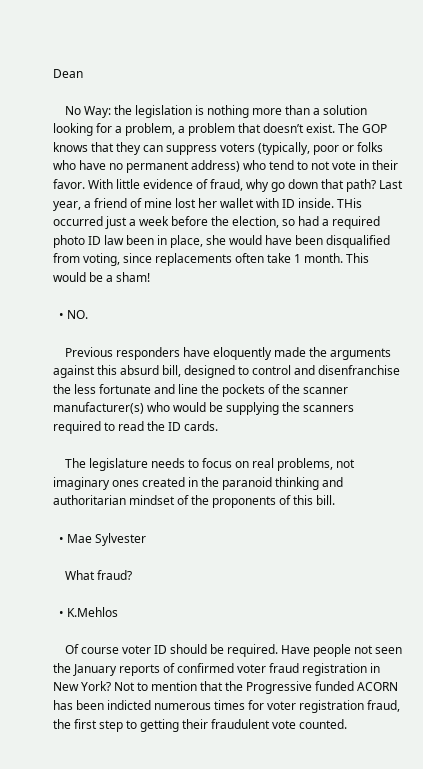Dean

    No Way: the legislation is nothing more than a solution looking for a problem, a problem that doesn’t exist. The GOP knows that they can suppress voters (typically, poor or folks who have no permanent address) who tend to not vote in their favor. With little evidence of fraud, why go down that path? Last year, a friend of mine lost her wallet with ID inside. THis occurred just a week before the election, so had a required photo ID law been in place, she would have been disqualified from voting, since replacements often take 1 month. This would be a sham!

  • NO.

    Previous responders have eloquently made the arguments against this absurd bill, designed to control and disenfranchise the less fortunate and line the pockets of the scanner manufacturer(s) who would be supplying the scanners required to read the ID cards.

    The legislature needs to focus on real problems, not imaginary ones created in the paranoid thinking and authoritarian mindset of the proponents of this bill.

  • Mae Sylvester

    What fraud?

  • K.Mehlos

    Of course voter ID should be required. Have people not seen the January reports of confirmed voter fraud registration in New York? Not to mention that the Progressive funded ACORN has been indicted numerous times for voter registration fraud, the first step to getting their fraudulent vote counted.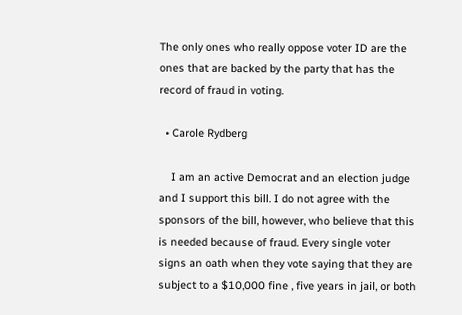The only ones who really oppose voter ID are the ones that are backed by the party that has the record of fraud in voting.

  • Carole Rydberg

    I am an active Democrat and an election judge and I support this bill. I do not agree with the sponsors of the bill, however, who believe that this is needed because of fraud. Every single voter signs an oath when they vote saying that they are subject to a $10,000 fine , five years in jail, or both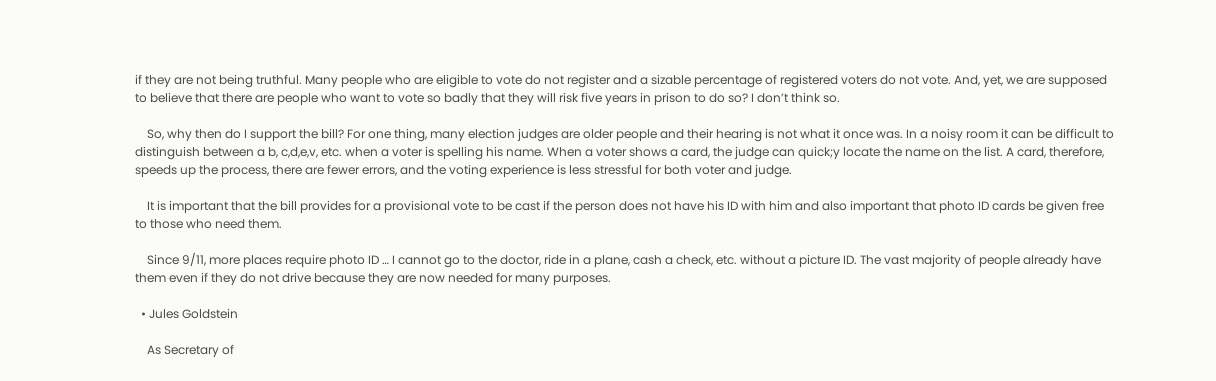if they are not being truthful. Many people who are eligible to vote do not register and a sizable percentage of registered voters do not vote. And, yet, we are supposed to believe that there are people who want to vote so badly that they will risk five years in prison to do so? I don’t think so.

    So, why then do I support the bill? For one thing, many election judges are older people and their hearing is not what it once was. In a noisy room it can be difficult to distinguish between a b, c,d,e,v, etc. when a voter is spelling his name. When a voter shows a card, the judge can quick;y locate the name on the list. A card, therefore, speeds up the process, there are fewer errors, and the voting experience is less stressful for both voter and judge.

    It is important that the bill provides for a provisional vote to be cast if the person does not have his ID with him and also important that photo ID cards be given free to those who need them.

    Since 9/11, more places require photo ID … I cannot go to the doctor, ride in a plane, cash a check, etc. without a picture ID. The vast majority of people already have them even if they do not drive because they are now needed for many purposes.

  • Jules Goldstein

    As Secretary of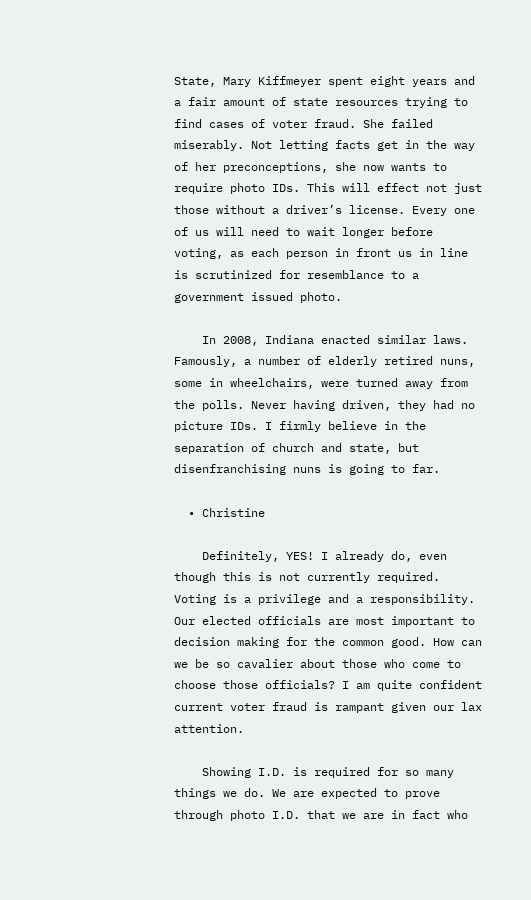State, Mary Kiffmeyer spent eight years and a fair amount of state resources trying to find cases of voter fraud. She failed miserably. Not letting facts get in the way of her preconceptions, she now wants to require photo IDs. This will effect not just those without a driver’s license. Every one of us will need to wait longer before voting, as each person in front us in line is scrutinized for resemblance to a government issued photo.

    In 2008, Indiana enacted similar laws. Famously, a number of elderly retired nuns, some in wheelchairs, were turned away from the polls. Never having driven, they had no picture IDs. I firmly believe in the separation of church and state, but disenfranchising nuns is going to far.

  • Christine

    Definitely, YES! I already do, even though this is not currently required. Voting is a privilege and a responsibility. Our elected officials are most important to decision making for the common good. How can we be so cavalier about those who come to choose those officials? I am quite confident current voter fraud is rampant given our lax attention.

    Showing I.D. is required for so many things we do. We are expected to prove through photo I.D. that we are in fact who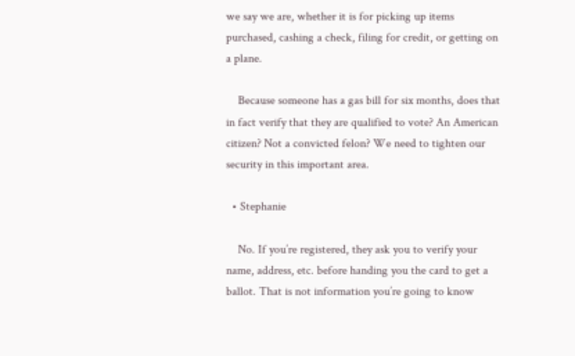we say we are, whether it is for picking up items purchased, cashing a check, filing for credit, or getting on a plane.

    Because someone has a gas bill for six months, does that in fact verify that they are qualified to vote? An American citizen? Not a convicted felon? We need to tighten our security in this important area.

  • Stephanie

    No. If you’re registered, they ask you to verify your name, address, etc. before handing you the card to get a ballot. That is not information you’re going to know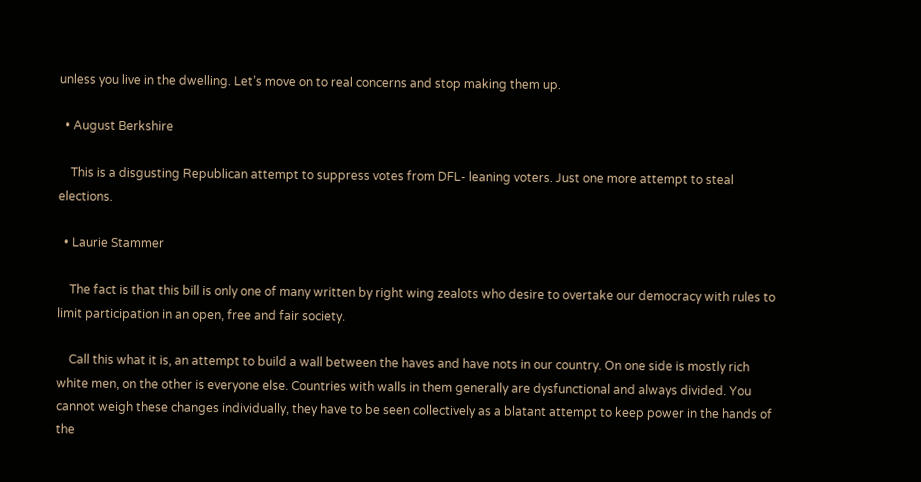unless you live in the dwelling. Let’s move on to real concerns and stop making them up.

  • August Berkshire

    This is a disgusting Republican attempt to suppress votes from DFL- leaning voters. Just one more attempt to steal elections.

  • Laurie Stammer

    The fact is that this bill is only one of many written by right wing zealots who desire to overtake our democracy with rules to limit participation in an open, free and fair society.

    Call this what it is, an attempt to build a wall between the haves and have nots in our country. On one side is mostly rich white men, on the other is everyone else. Countries with walls in them generally are dysfunctional and always divided. You cannot weigh these changes individually, they have to be seen collectively as a blatant attempt to keep power in the hands of the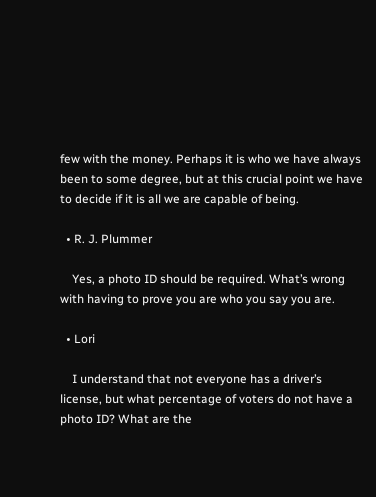few with the money. Perhaps it is who we have always been to some degree, but at this crucial point we have to decide if it is all we are capable of being.

  • R. J. Plummer

    Yes, a photo ID should be required. What’s wrong with having to prove you are who you say you are.

  • Lori

    I understand that not everyone has a driver’s license, but what percentage of voters do not have a photo ID? What are the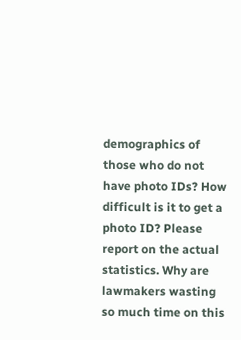demographics of those who do not have photo IDs? How difficult is it to get a photo ID? Please report on the actual statistics. Why are lawmakers wasting so much time on this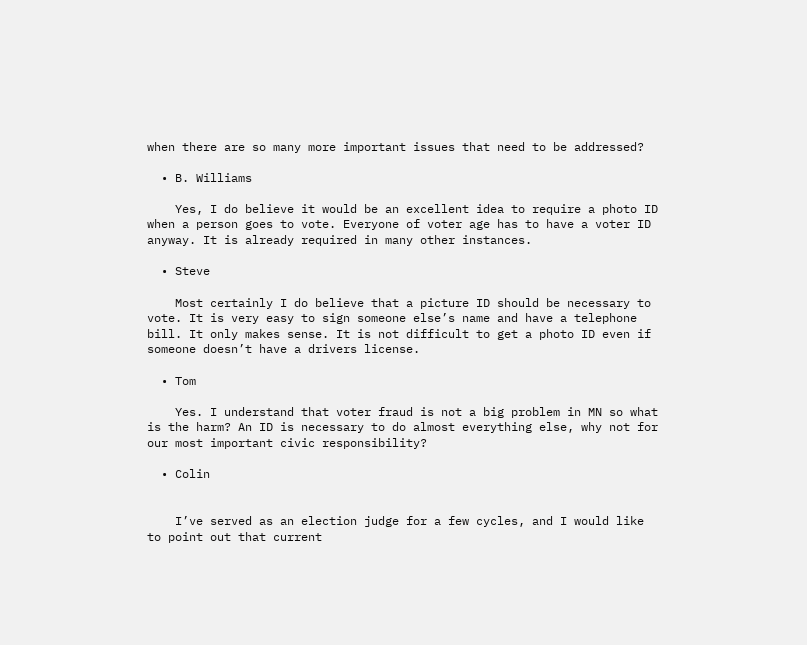when there are so many more important issues that need to be addressed?

  • B. Williams

    Yes, I do believe it would be an excellent idea to require a photo ID when a person goes to vote. Everyone of voter age has to have a voter ID anyway. It is already required in many other instances.

  • Steve

    Most certainly I do believe that a picture ID should be necessary to vote. It is very easy to sign someone else’s name and have a telephone bill. It only makes sense. It is not difficult to get a photo ID even if someone doesn’t have a drivers license.

  • Tom

    Yes. I understand that voter fraud is not a big problem in MN so what is the harm? An ID is necessary to do almost everything else, why not for our most important civic responsibility?

  • Colin


    I’ve served as an election judge for a few cycles, and I would like to point out that current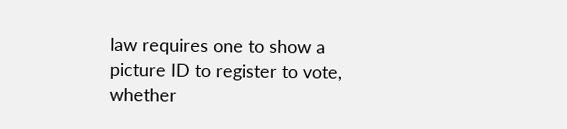law requires one to show a picture ID to register to vote, whether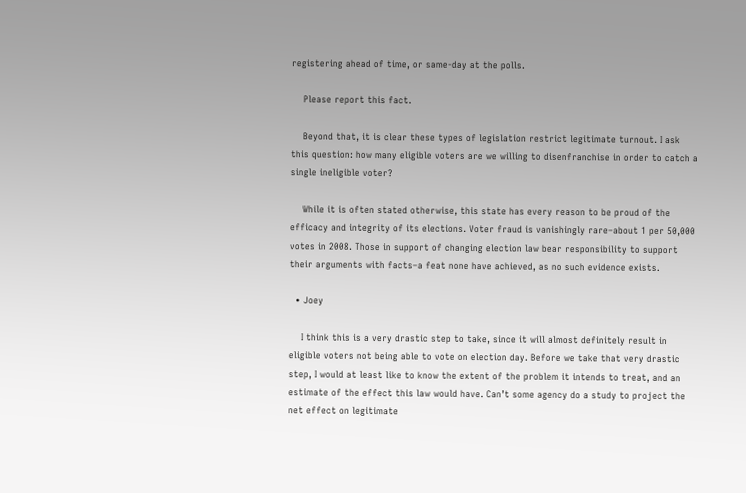registering ahead of time, or same-day at the polls.

    Please report this fact.

    Beyond that, it is clear these types of legislation restrict legitimate turnout. I ask this question: how many eligible voters are we willing to disenfranchise in order to catch a single ineligible voter?

    While it is often stated otherwise, this state has every reason to be proud of the efficacy and integrity of its elections. Voter fraud is vanishingly rare–about 1 per 50,000 votes in 2008. Those in support of changing election law bear responsibility to support their arguments with facts–a feat none have achieved, as no such evidence exists.

  • Joey

    I think this is a very drastic step to take, since it will almost definitely result in eligible voters not being able to vote on election day. Before we take that very drastic step, I would at least like to know the extent of the problem it intends to treat, and an estimate of the effect this law would have. Can’t some agency do a study to project the net effect on legitimate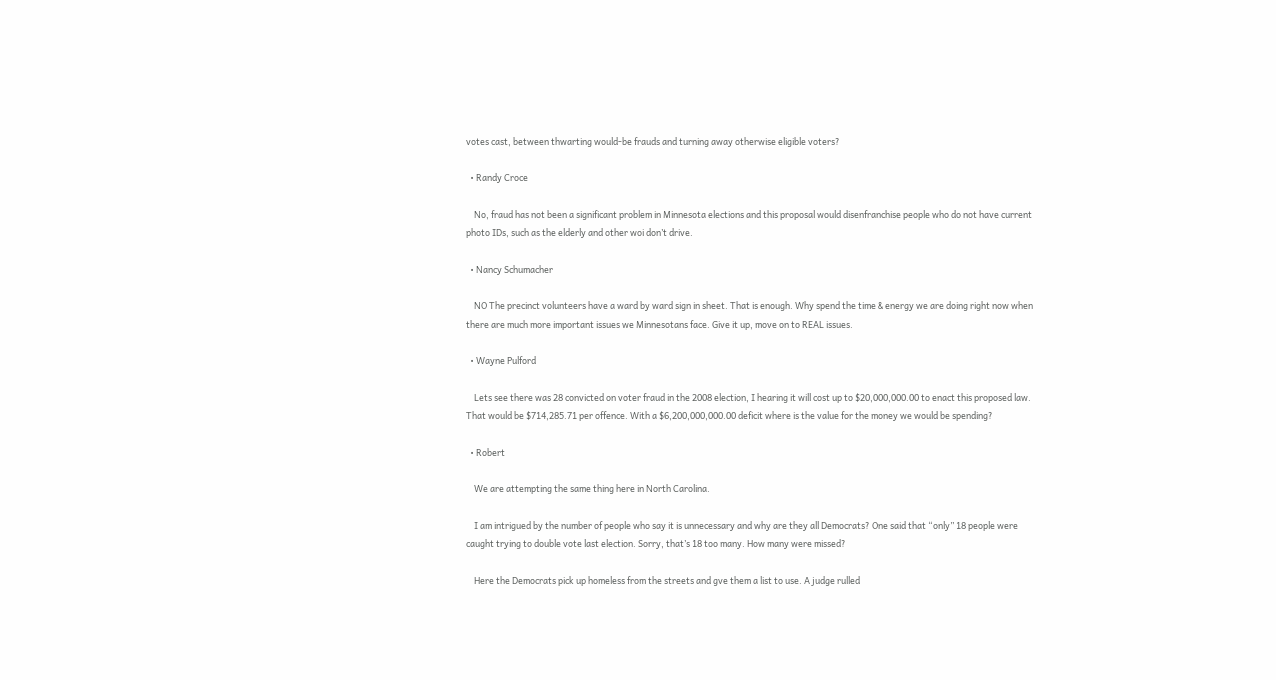votes cast, between thwarting would-be frauds and turning away otherwise eligible voters?

  • Randy Croce

    No, fraud has not been a significant problem in Minnesota elections and this proposal would disenfranchise people who do not have current photo IDs, such as the elderly and other woi don’t drive.

  • Nancy Schumacher

    NO The precinct volunteers have a ward by ward sign in sheet. That is enough. Why spend the time & energy we are doing right now when there are much more important issues we Minnesotans face. Give it up, move on to REAL issues.

  • Wayne Pulford

    Lets see there was 28 convicted on voter fraud in the 2008 election, I hearing it will cost up to $20,000,000.00 to enact this proposed law. That would be $714,285.71 per offence. With a $6,200,000,000.00 deficit where is the value for the money we would be spending?

  • Robert

    We are attempting the same thing here in North Carolina.

    I am intrigued by the number of people who say it is unnecessary and why are they all Democrats? One said that “only” 18 people were caught trying to double vote last election. Sorry, that’s 18 too many. How many were missed?

    Here the Democrats pick up homeless from the streets and gve them a list to use. A judge rulled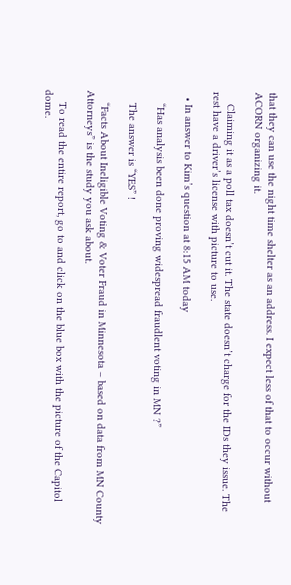that they can use the night time shelter as an address. I expect less of that to occur without ACORN organizing it.

    Claiming it as a poll tax doesn’t cut it. The state doesn’t charge for the IDs they issue. The rest have a driver’s license with picture to use.

  • In answer to Kim’s question at 8:15 AM today

    “Has analysis been done proving widespread fraudlent voting in MN ?”

    The answer is “YES” !

    “Facts About Ineligible Voting & Voter Fraud in Minnesota – based on data from MN County Attorneys” is the study you ask about.

    To read the entire report, go to and click on the blue box with the picture of the Capitol dome.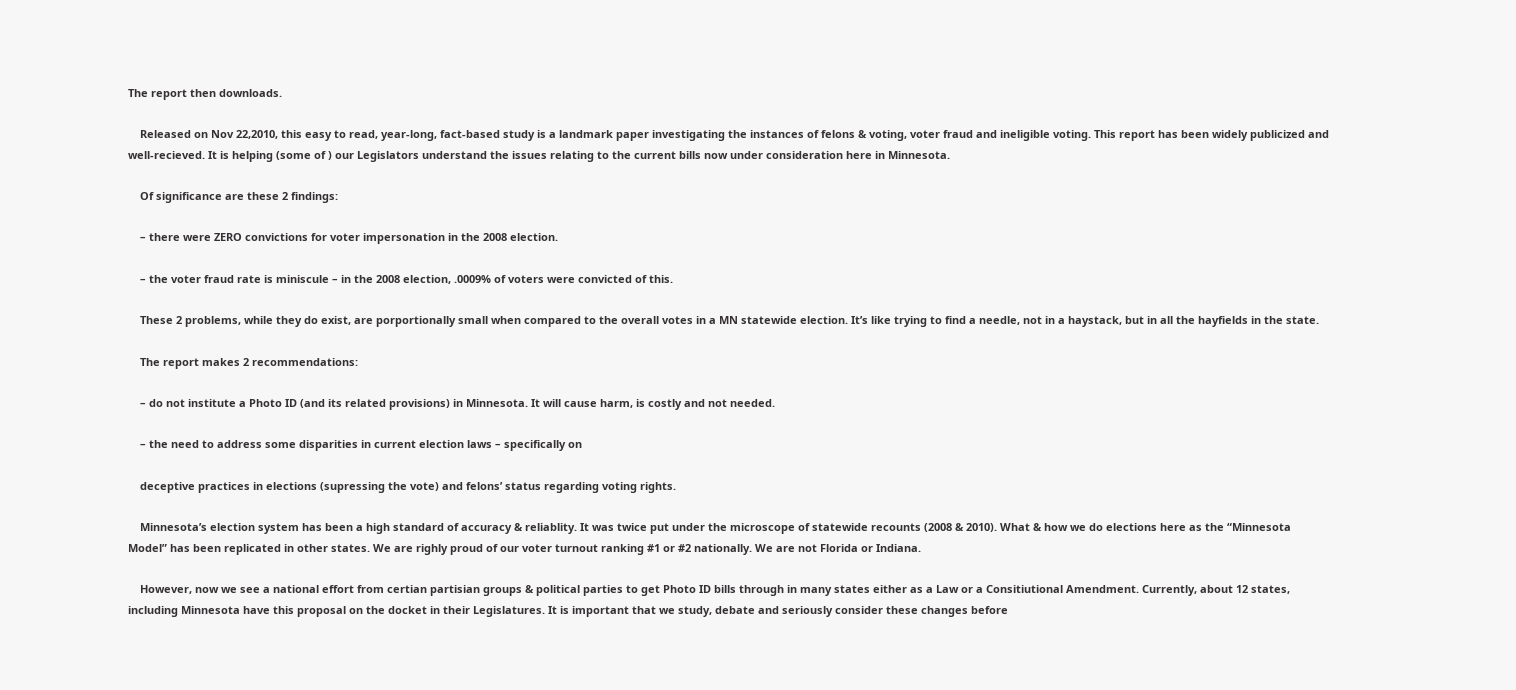The report then downloads.

    Released on Nov 22,2010, this easy to read, year-long, fact-based study is a landmark paper investigating the instances of felons & voting, voter fraud and ineligible voting. This report has been widely publicized and well-recieved. It is helping (some of ) our Legislators understand the issues relating to the current bills now under consideration here in Minnesota.

    Of significance are these 2 findings:

    – there were ZERO convictions for voter impersonation in the 2008 election.

    – the voter fraud rate is miniscule – in the 2008 election, .0009% of voters were convicted of this.

    These 2 problems, while they do exist, are porportionally small when compared to the overall votes in a MN statewide election. It’s like trying to find a needle, not in a haystack, but in all the hayfields in the state.

    The report makes 2 recommendations:

    – do not institute a Photo ID (and its related provisions) in Minnesota. It will cause harm, is costly and not needed.

    – the need to address some disparities in current election laws – specifically on

    deceptive practices in elections (supressing the vote) and felons’ status regarding voting rights.

    Minnesota’s election system has been a high standard of accuracy & reliablity. It was twice put under the microscope of statewide recounts (2008 & 2010). What & how we do elections here as the “Minnesota Model” has been replicated in other states. We are righly proud of our voter turnout ranking #1 or #2 nationally. We are not Florida or Indiana.

    However, now we see a national effort from certian partisian groups & political parties to get Photo ID bills through in many states either as a Law or a Consitiutional Amendment. Currently, about 12 states, including Minnesota have this proposal on the docket in their Legislatures. It is important that we study, debate and seriously consider these changes before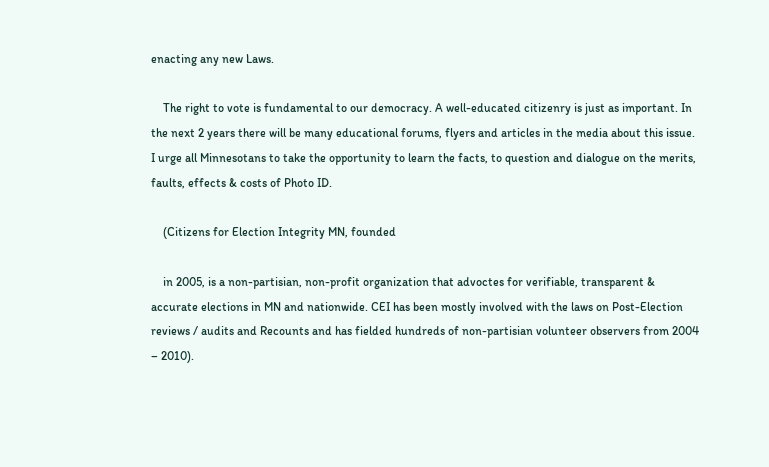enacting any new Laws.

    The right to vote is fundamental to our democracy. A well-educated citizenry is just as important. In the next 2 years there will be many educational forums, flyers and articles in the media about this issue. I urge all Minnesotans to take the opportunity to learn the facts, to question and dialogue on the merits, faults, effects & costs of Photo ID.

    (Citizens for Election Integrity MN, founded

    in 2005, is a non-partisian, non-profit organization that advoctes for verifiable, transparent & accurate elections in MN and nationwide. CEI has been mostly involved with the laws on Post-Election reviews / audits and Recounts and has fielded hundreds of non-partisian volunteer observers from 2004 – 2010).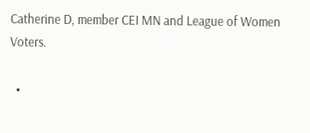Catherine D, member CEI MN and League of Women Voters.

  •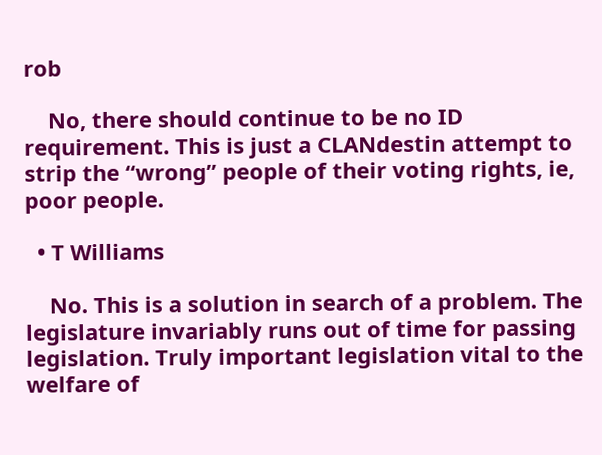rob

    No, there should continue to be no ID requirement. This is just a CLANdestin attempt to strip the “wrong” people of their voting rights, ie, poor people.

  • T Williams

    No. This is a solution in search of a problem. The legislature invariably runs out of time for passing legislation. Truly important legislation vital to the welfare of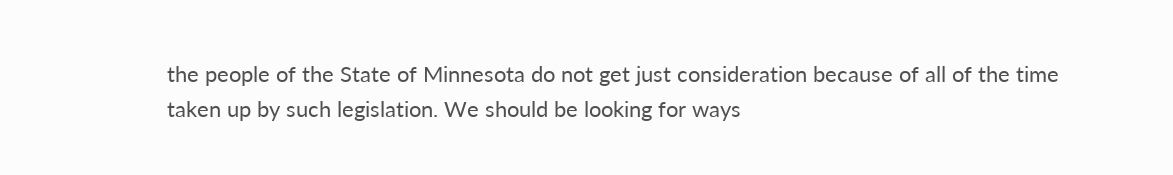the people of the State of Minnesota do not get just consideration because of all of the time taken up by such legislation. We should be looking for ways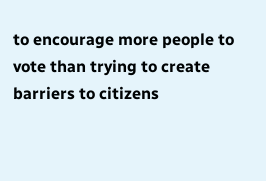to encourage more people to vote than trying to create barriers to citizens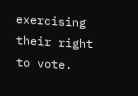exercising their right to vote.